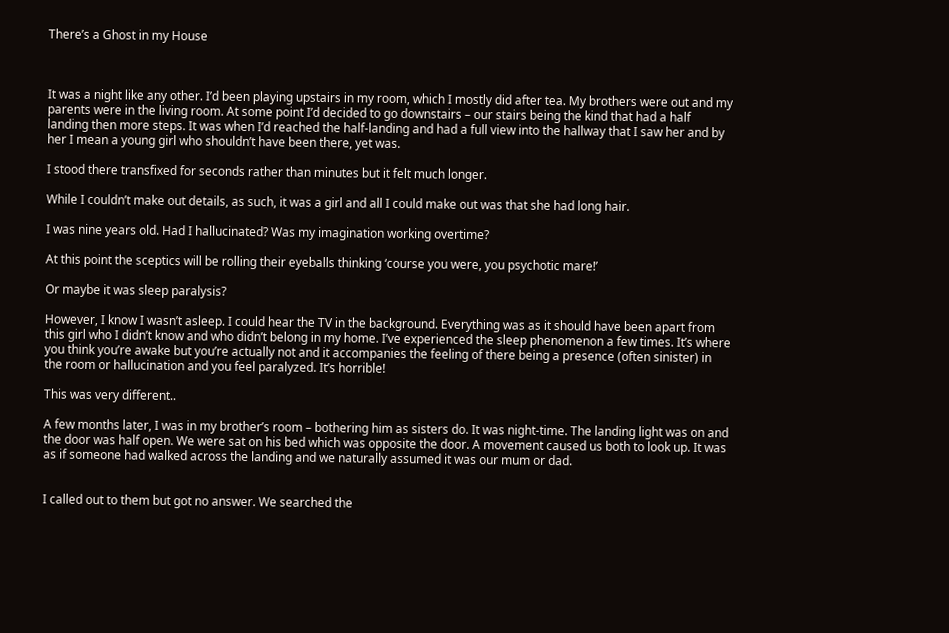There’s a Ghost in my House



It was a night like any other. I’d been playing upstairs in my room, which I mostly did after tea. My brothers were out and my parents were in the living room. At some point I’d decided to go downstairs – our stairs being the kind that had a half landing then more steps. It was when I’d reached the half-landing and had a full view into the hallway that I saw her and by her I mean a young girl who shouldn’t have been there, yet was.

I stood there transfixed for seconds rather than minutes but it felt much longer.

While I couldn’t make out details, as such, it was a girl and all I could make out was that she had long hair.

I was nine years old. Had I hallucinated? Was my imagination working overtime?

At this point the sceptics will be rolling their eyeballs thinking ‘course you were, you psychotic mare!’

Or maybe it was sleep paralysis?

However, I know I wasn’t asleep. I could hear the TV in the background. Everything was as it should have been apart from this girl who I didn’t know and who didn’t belong in my home. I’ve experienced the sleep phenomenon a few times. It’s where you think you’re awake but you’re actually not and it accompanies the feeling of there being a presence (often sinister) in the room or hallucination and you feel paralyzed. It’s horrible!

This was very different..

A few months later, I was in my brother’s room – bothering him as sisters do. It was night-time. The landing light was on and the door was half open. We were sat on his bed which was opposite the door. A movement caused us both to look up. It was as if someone had walked across the landing and we naturally assumed it was our mum or dad.


I called out to them but got no answer. We searched the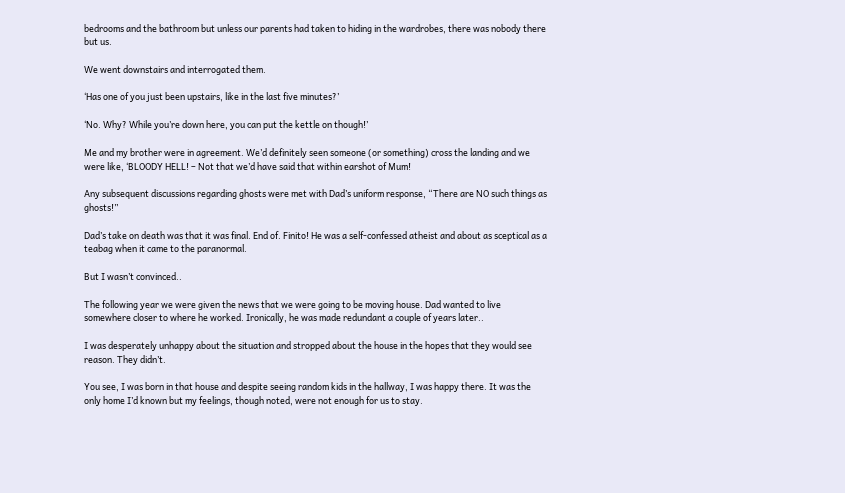bedrooms and the bathroom but unless our parents had taken to hiding in the wardrobes, there was nobody there but us.

We went downstairs and interrogated them.

‘Has one of you just been upstairs, like in the last five minutes?’

‘No. Why? While you’re down here, you can put the kettle on though!’

Me and my brother were in agreement. We’d definitely seen someone (or something) cross the landing and we were like, ‘BLOODY HELL! – Not that we’d have said that within earshot of Mum!

Any subsequent discussions regarding ghosts were met with Dad’s uniform response, “There are NO such things as ghosts!”

Dad’s take on death was that it was final. End of. Finito! He was a self-confessed atheist and about as sceptical as a teabag when it came to the paranormal.

But I wasn’t convinced..

The following year we were given the news that we were going to be moving house. Dad wanted to live somewhere closer to where he worked. Ironically, he was made redundant a couple of years later..

I was desperately unhappy about the situation and stropped about the house in the hopes that they would see reason. They didn’t.

You see, I was born in that house and despite seeing random kids in the hallway, I was happy there. It was the only home I’d known but my feelings, though noted, were not enough for us to stay.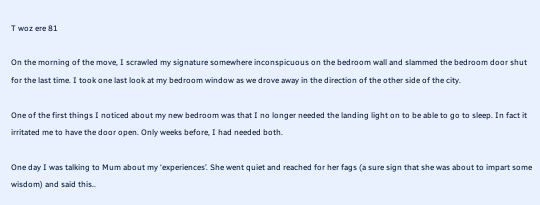T woz ere 81

On the morning of the move, I scrawled my signature somewhere inconspicuous on the bedroom wall and slammed the bedroom door shut for the last time. I took one last look at my bedroom window as we drove away in the direction of the other side of the city.

One of the first things I noticed about my new bedroom was that I no longer needed the landing light on to be able to go to sleep. In fact it irritated me to have the door open. Only weeks before, I had needed both.

One day I was talking to Mum about my ‘experiences’. She went quiet and reached for her fags (a sure sign that she was about to impart some wisdom) and said this..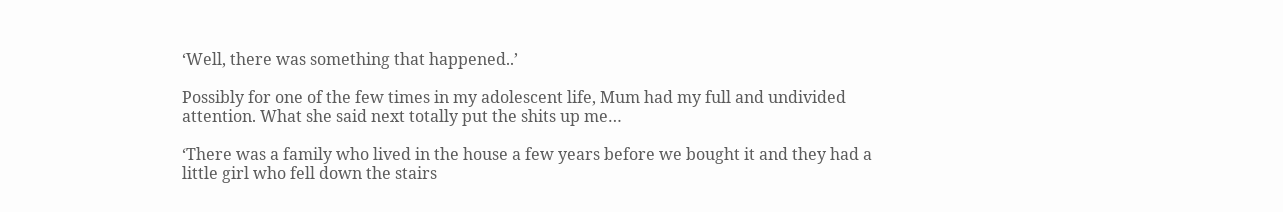‘Well, there was something that happened..’

Possibly for one of the few times in my adolescent life, Mum had my full and undivided attention. What she said next totally put the shits up me…

‘There was a family who lived in the house a few years before we bought it and they had a little girl who fell down the stairs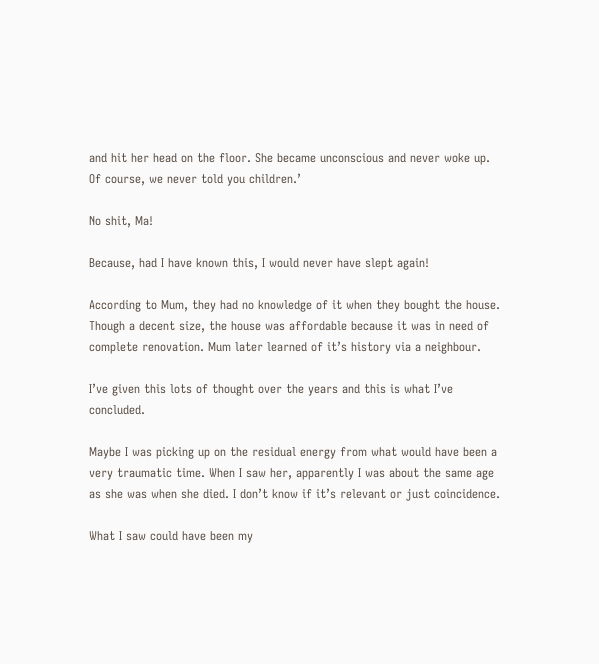and hit her head on the floor. She became unconscious and never woke up. Of course, we never told you children.’

No shit, Ma!

Because, had I have known this, I would never have slept again!

According to Mum, they had no knowledge of it when they bought the house. Though a decent size, the house was affordable because it was in need of complete renovation. Mum later learned of it’s history via a neighbour.

I’ve given this lots of thought over the years and this is what I’ve concluded.

Maybe I was picking up on the residual energy from what would have been a very traumatic time. When I saw her, apparently I was about the same age as she was when she died. I don’t know if it’s relevant or just coincidence.

What I saw could have been my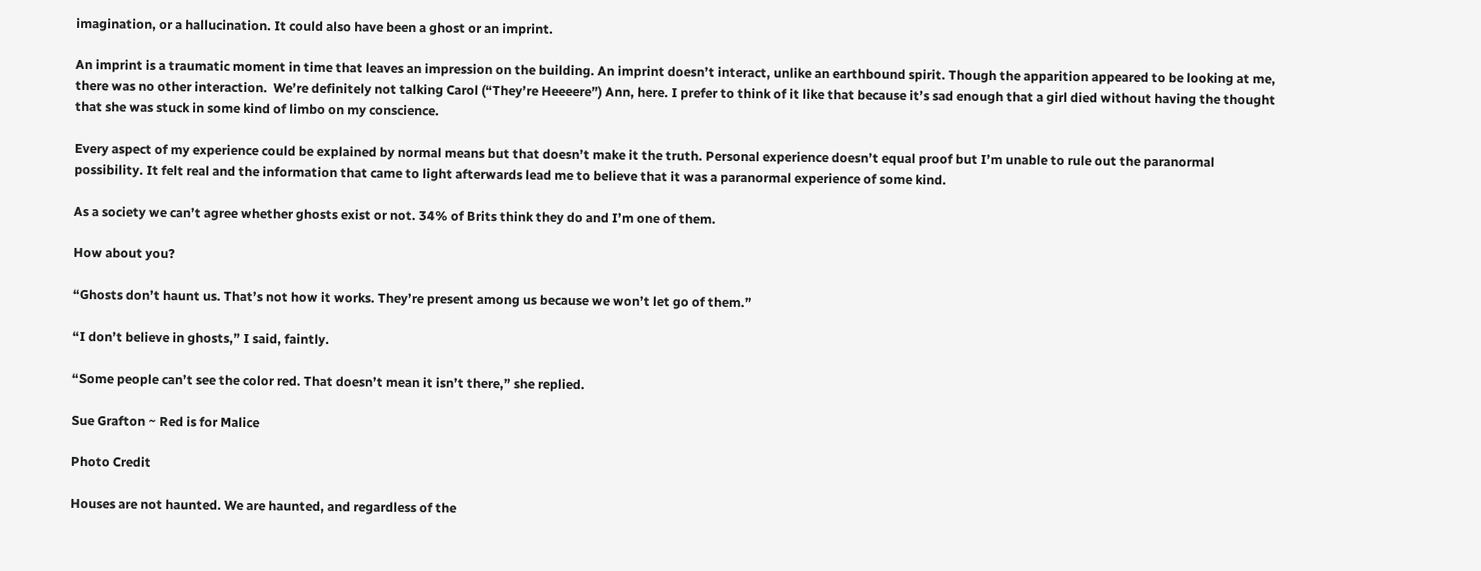imagination, or a hallucination. It could also have been a ghost or an imprint.

An imprint is a traumatic moment in time that leaves an impression on the building. An imprint doesn’t interact, unlike an earthbound spirit. Though the apparition appeared to be looking at me, there was no other interaction.  We’re definitely not talking Carol (“They’re Heeeere”) Ann, here. I prefer to think of it like that because it’s sad enough that a girl died without having the thought that she was stuck in some kind of limbo on my conscience.

Every aspect of my experience could be explained by normal means but that doesn’t make it the truth. Personal experience doesn’t equal proof but I’m unable to rule out the paranormal possibility. It felt real and the information that came to light afterwards lead me to believe that it was a paranormal experience of some kind.

As a society we can’t agree whether ghosts exist or not. 34% of Brits think they do and I’m one of them.

How about you?

“Ghosts don’t haunt us. That’s not how it works. They’re present among us because we won’t let go of them.”

“I don’t believe in ghosts,” I said, faintly.

“Some people can’t see the color red. That doesn’t mean it isn’t there,” she replied.

Sue Grafton ~ Red is for Malice

Photo Credit

Houses are not haunted. We are haunted, and regardless of the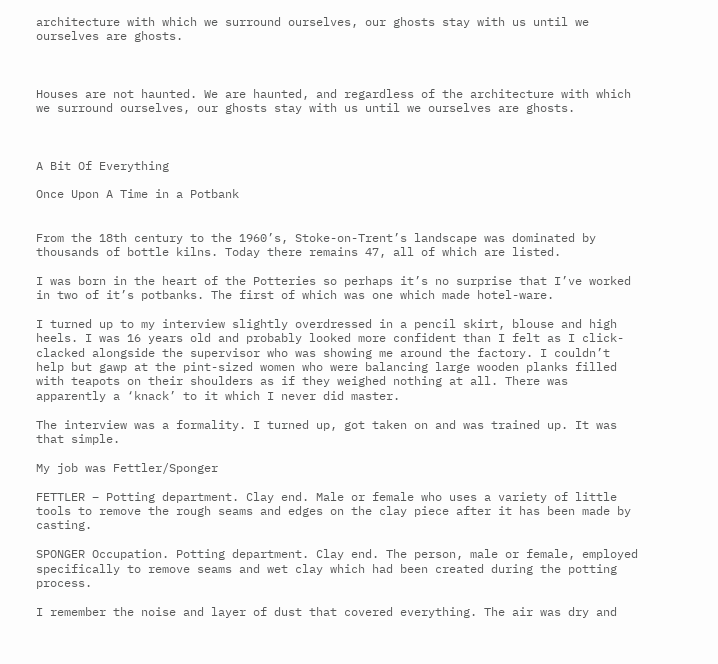architecture with which we surround ourselves, our ghosts stay with us until we ourselves are ghosts.



Houses are not haunted. We are haunted, and regardless of the architecture with which we surround ourselves, our ghosts stay with us until we ourselves are ghosts.



A Bit Of Everything

Once Upon A Time in a Potbank


From the 18th century to the 1960’s, Stoke-on-Trent’s landscape was dominated by thousands of bottle kilns. Today there remains 47, all of which are listed.

I was born in the heart of the Potteries so perhaps it’s no surprise that I’ve worked in two of it’s potbanks. The first of which was one which made hotel-ware.

I turned up to my interview slightly overdressed in a pencil skirt, blouse and high heels. I was 16 years old and probably looked more confident than I felt as I click-clacked alongside the supervisor who was showing me around the factory. I couldn’t help but gawp at the pint-sized women who were balancing large wooden planks filled with teapots on their shoulders as if they weighed nothing at all. There was apparently a ‘knack’ to it which I never did master.

The interview was a formality. I turned up, got taken on and was trained up. It was that simple.

My job was Fettler/Sponger

FETTLER – Potting department. Clay end. Male or female who uses a variety of little tools to remove the rough seams and edges on the clay piece after it has been made by casting.

SPONGER Occupation. Potting department. Clay end. The person, male or female, employed specifically to remove seams and wet clay which had been created during the potting process.

I remember the noise and layer of dust that covered everything. The air was dry and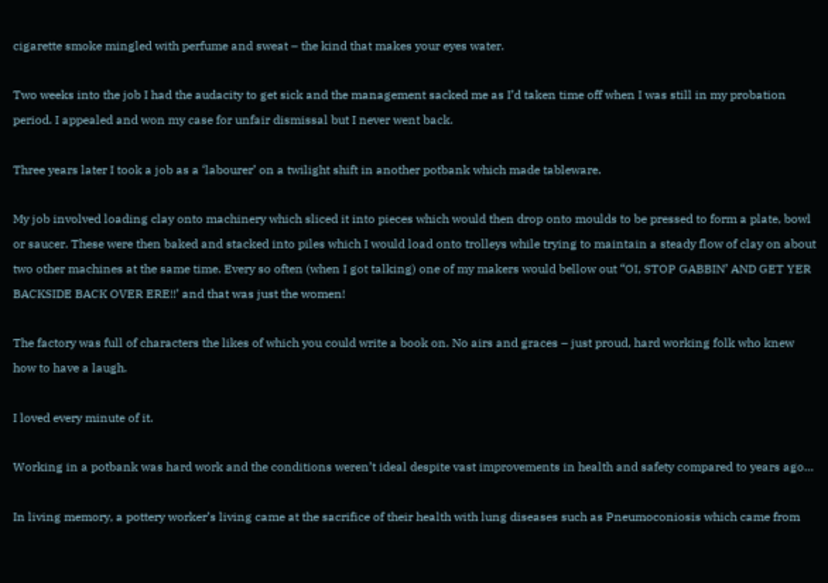cigarette smoke mingled with perfume and sweat – the kind that makes your eyes water.

Two weeks into the job I had the audacity to get sick and the management sacked me as I’d taken time off when I was still in my probation period. I appealed and won my case for unfair dismissal but I never went back.

Three years later I took a job as a ‘labourer’ on a twilight shift in another potbank which made tableware.

My job involved loading clay onto machinery which sliced it into pieces which would then drop onto moulds to be pressed to form a plate, bowl or saucer. These were then baked and stacked into piles which I would load onto trolleys while trying to maintain a steady flow of clay on about two other machines at the same time. Every so often (when I got talking) one of my makers would bellow out “OI, STOP GABBIN’ AND GET YER BACKSIDE BACK OVER ERE!!’ and that was just the women!

The factory was full of characters the likes of which you could write a book on. No airs and graces – just proud, hard working folk who knew how to have a laugh.

I loved every minute of it.

Working in a potbank was hard work and the conditions weren’t ideal despite vast improvements in health and safety compared to years ago…

In living memory, a pottery worker’s living came at the sacrifice of their health with lung diseases such as Pneumoconiosis which came from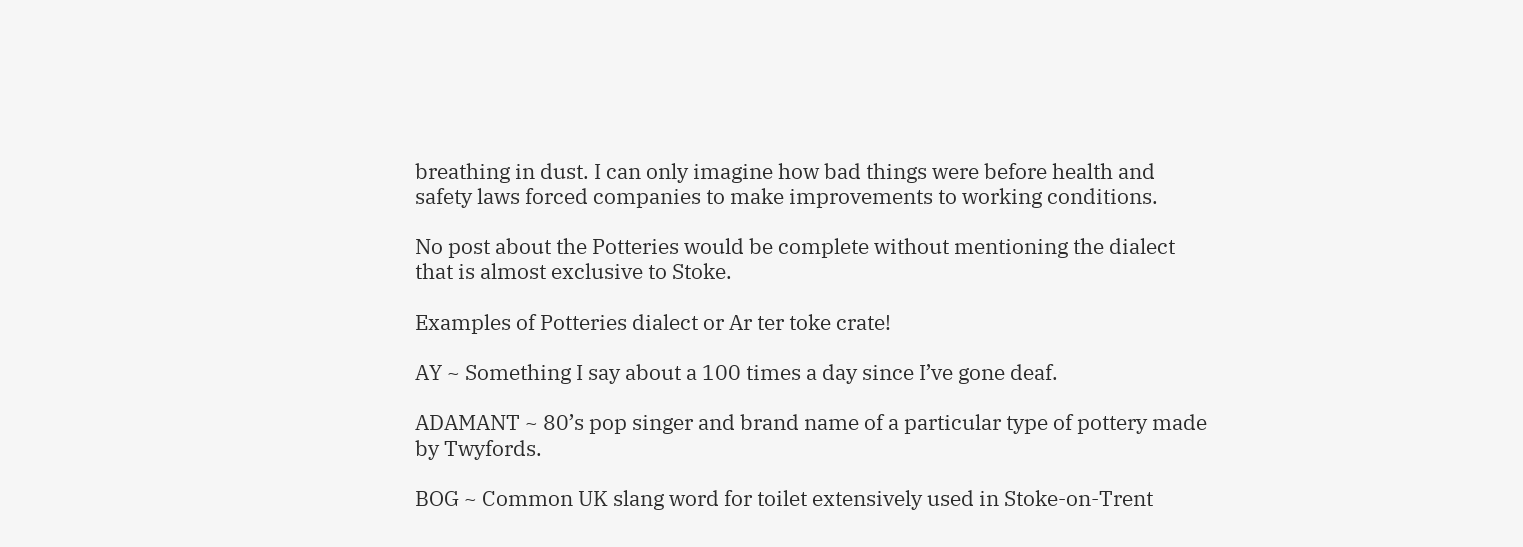breathing in dust. I can only imagine how bad things were before health and safety laws forced companies to make improvements to working conditions.

No post about the Potteries would be complete without mentioning the dialect that is almost exclusive to Stoke.

Examples of Potteries dialect or Ar ter toke crate!

AY ~ Something I say about a 100 times a day since I’ve gone deaf.

ADAMANT ~ 80’s pop singer and brand name of a particular type of pottery made by Twyfords.

BOG ~ Common UK slang word for toilet extensively used in Stoke-on-Trent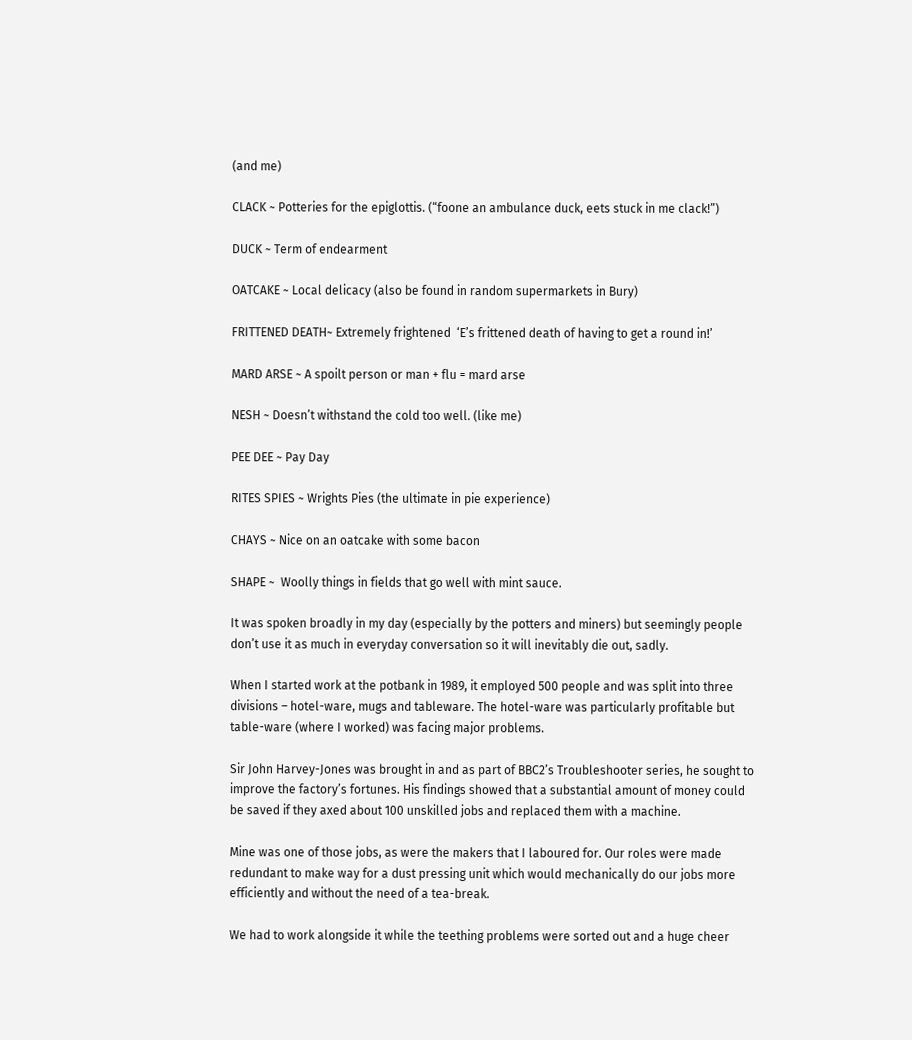(and me)

CLACK ~ Potteries for the epiglottis. (“foone an ambulance duck, eets stuck in me clack!”)

DUCK ~ Term of endearment

OATCAKE ~ Local delicacy (also be found in random supermarkets in Bury)

FRITTENED DEATH~ Extremely frightened  ‘E’s frittened death of having to get a round in!’

MARD ARSE ~ A spoilt person or man + flu = mard arse

NESH ~ Doesn’t withstand the cold too well. (like me)

PEE DEE ~ Pay Day

RITES SPIES ~ Wrights Pies (the ultimate in pie experience)

CHAYS ~ Nice on an oatcake with some bacon

SHAPE ~  Woolly things in fields that go well with mint sauce.

It was spoken broadly in my day (especially by the potters and miners) but seemingly people don’t use it as much in everyday conversation so it will inevitably die out, sadly.

When I started work at the potbank in 1989, it employed 500 people and was split into three divisions – hotel-ware, mugs and tableware. The hotel-ware was particularly profitable but table-ware (where I worked) was facing major problems.

Sir John Harvey-Jones was brought in and as part of BBC2’s Troubleshooter series, he sought to improve the factory’s fortunes. His findings showed that a substantial amount of money could be saved if they axed about 100 unskilled jobs and replaced them with a machine.

Mine was one of those jobs, as were the makers that I laboured for. Our roles were made redundant to make way for a dust pressing unit which would mechanically do our jobs more efficiently and without the need of a tea-break.

We had to work alongside it while the teething problems were sorted out and a huge cheer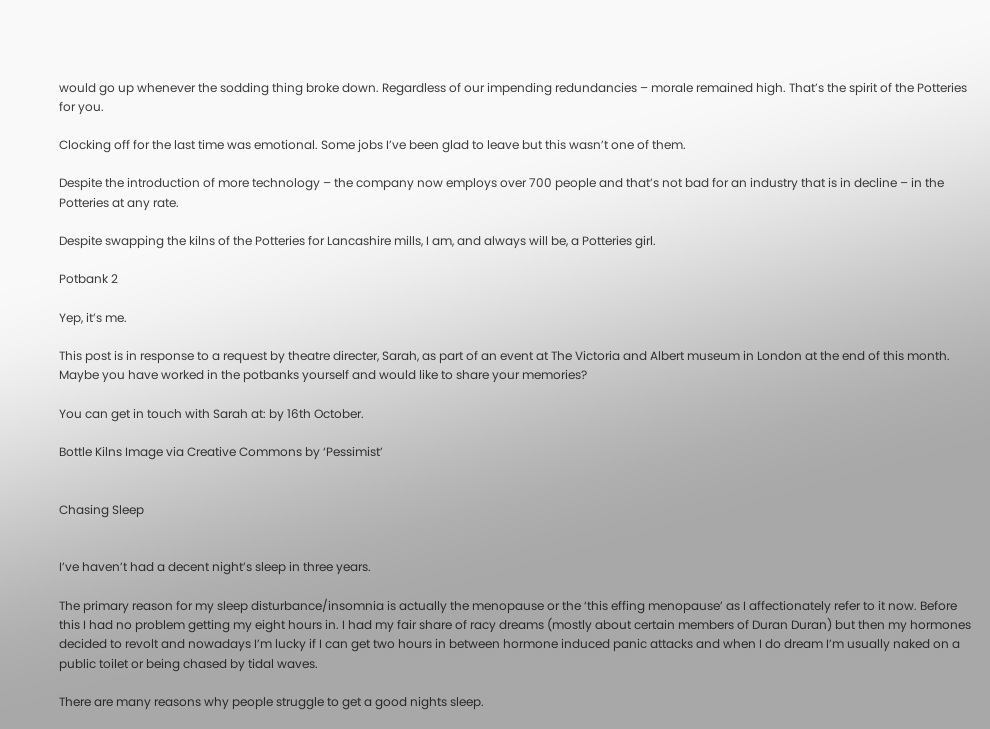would go up whenever the sodding thing broke down. Regardless of our impending redundancies – morale remained high. That’s the spirit of the Potteries for you.

Clocking off for the last time was emotional. Some jobs I’ve been glad to leave but this wasn’t one of them.

Despite the introduction of more technology – the company now employs over 700 people and that’s not bad for an industry that is in decline – in the Potteries at any rate.

Despite swapping the kilns of the Potteries for Lancashire mills, I am, and always will be, a Potteries girl.

Potbank 2

Yep, it’s me.

This post is in response to a request by theatre directer, Sarah, as part of an event at The Victoria and Albert museum in London at the end of this month. Maybe you have worked in the potbanks yourself and would like to share your memories?

You can get in touch with Sarah at: by 16th October.

Bottle Kilns Image via Creative Commons by ‘Pessimist’


Chasing Sleep


I’ve haven’t had a decent night’s sleep in three years.

The primary reason for my sleep disturbance/insomnia is actually the menopause or the ‘this effing menopause’ as I affectionately refer to it now. Before this I had no problem getting my eight hours in. I had my fair share of racy dreams (mostly about certain members of Duran Duran) but then my hormones decided to revolt and nowadays I’m lucky if I can get two hours in between hormone induced panic attacks and when I do dream I’m usually naked on a public toilet or being chased by tidal waves.

There are many reasons why people struggle to get a good nights sleep.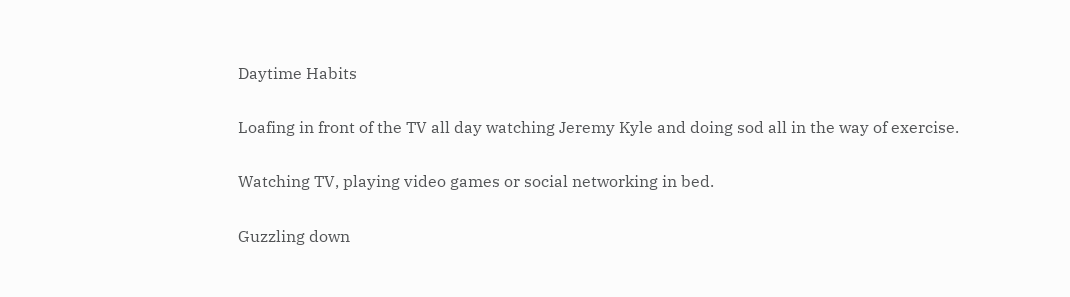Daytime Habits

Loafing in front of the TV all day watching Jeremy Kyle and doing sod all in the way of exercise.

Watching TV, playing video games or social networking in bed.

Guzzling down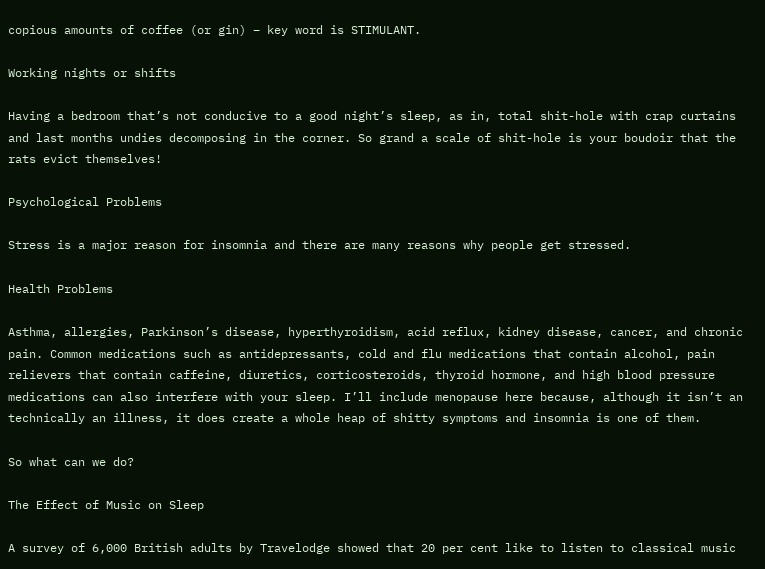copious amounts of coffee (or gin) – key word is STIMULANT.

Working nights or shifts

Having a bedroom that’s not conducive to a good night’s sleep, as in, total shit-hole with crap curtains and last months undies decomposing in the corner. So grand a scale of shit-hole is your boudoir that the rats evict themselves!

Psychological Problems

Stress is a major reason for insomnia and there are many reasons why people get stressed.

Health Problems

Asthma, allergies, Parkinson’s disease, hyperthyroidism, acid reflux, kidney disease, cancer, and chronic pain. Common medications such as antidepressants, cold and flu medications that contain alcohol, pain relievers that contain caffeine, diuretics, corticosteroids, thyroid hormone, and high blood pressure medications can also interfere with your sleep. I’ll include menopause here because, although it isn’t an technically an illness, it does create a whole heap of shitty symptoms and insomnia is one of them.

So what can we do?

The Effect of Music on Sleep

A survey of 6,000 British adults by Travelodge showed that 20 per cent like to listen to classical music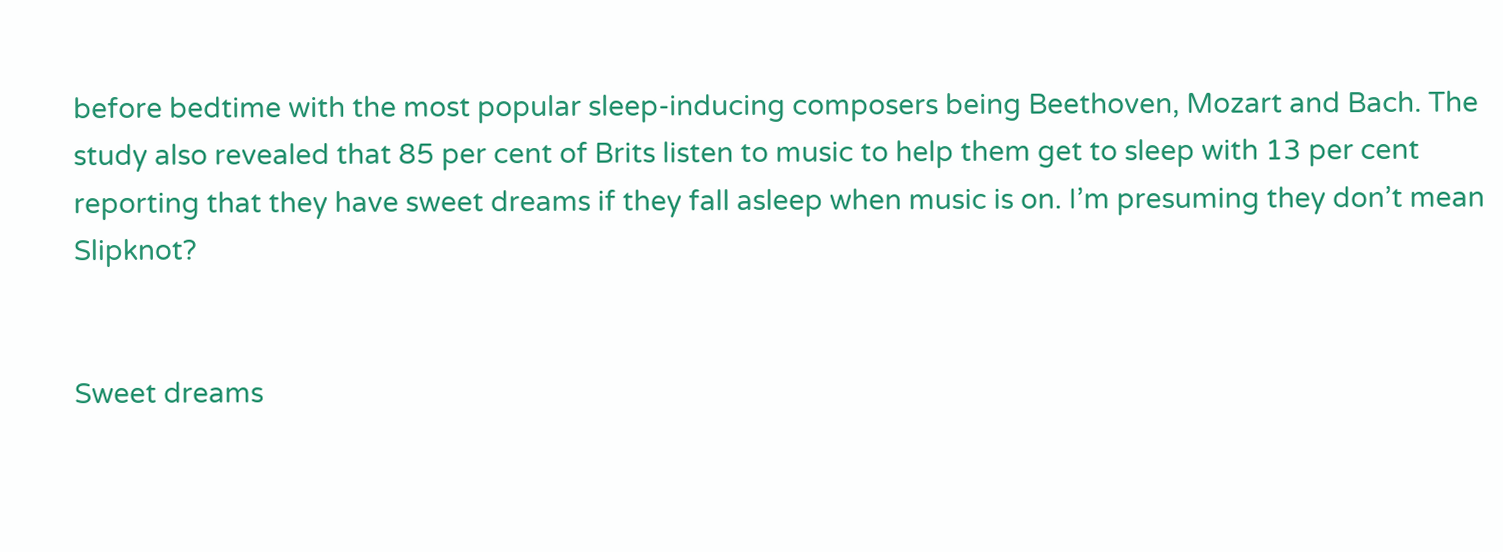before bedtime with the most popular sleep-inducing composers being Beethoven, Mozart and Bach. The study also revealed that 85 per cent of Brits listen to music to help them get to sleep with 13 per cent reporting that they have sweet dreams if they fall asleep when music is on. I’m presuming they don’t mean Slipknot?


Sweet dreams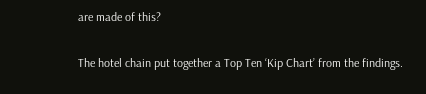are made of this?

The hotel chain put together a Top Ten ‘Kip Chart’ from the findings.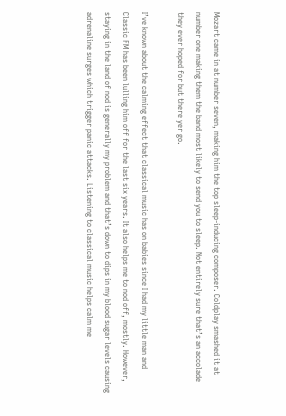Mozart came in at number seven, making him the top sleep-inducing composer. Coldplay smashed it at number one making them the band most likely to send you to sleep. Not entirely sure that’s an accolade they ever hoped for but there yer go.

I’ve known about the calming effect that classical music has on babies since I had my little man and Classic FM has been lulling him off for the last six years. It also helps me to nod off, mostly. However, staying in the land of nod is generally my problem and that’s down to dips in my blood sugar levels causing adrenaline surges which trigger panic attacks. Listening to classical music helps calm me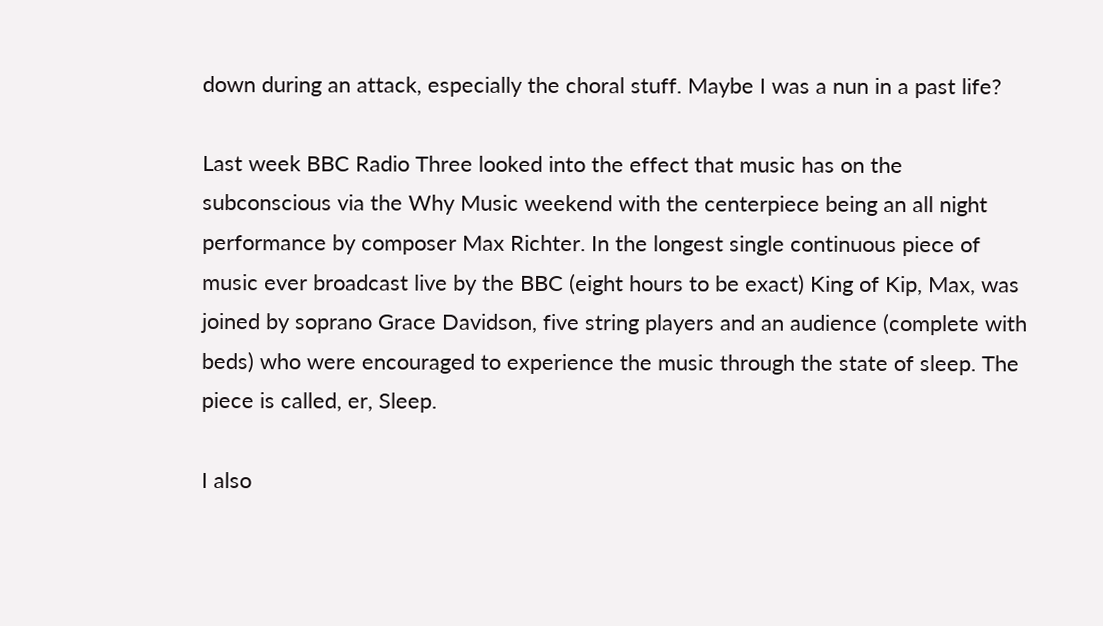down during an attack, especially the choral stuff. Maybe I was a nun in a past life?

Last week BBC Radio Three looked into the effect that music has on the subconscious via the Why Music weekend with the centerpiece being an all night performance by composer Max Richter. In the longest single continuous piece of music ever broadcast live by the BBC (eight hours to be exact) King of Kip, Max, was joined by soprano Grace Davidson, five string players and an audience (complete with beds) who were encouraged to experience the music through the state of sleep. The piece is called, er, Sleep.

I also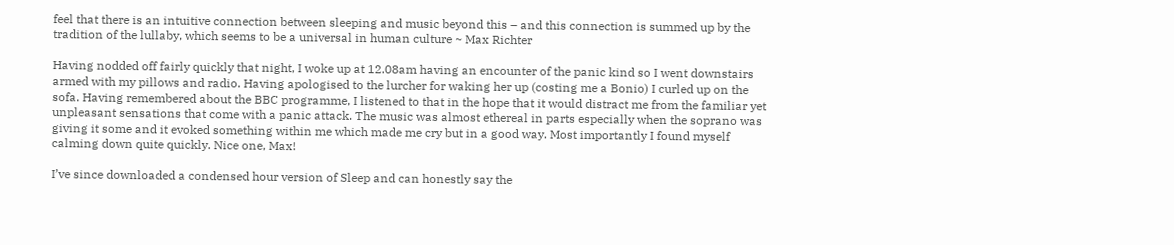feel that there is an intuitive connection between sleeping and music beyond this – and this connection is summed up by the tradition of the lullaby, which seems to be a universal in human culture ~ Max Richter

Having nodded off fairly quickly that night, I woke up at 12.08am having an encounter of the panic kind so I went downstairs armed with my pillows and radio. Having apologised to the lurcher for waking her up (costing me a Bonio) I curled up on the sofa. Having remembered about the BBC programme, I listened to that in the hope that it would distract me from the familiar yet unpleasant sensations that come with a panic attack. The music was almost ethereal in parts especially when the soprano was giving it some and it evoked something within me which made me cry but in a good way. Most importantly I found myself calming down quite quickly. Nice one, Max!

I’ve since downloaded a condensed hour version of Sleep and can honestly say the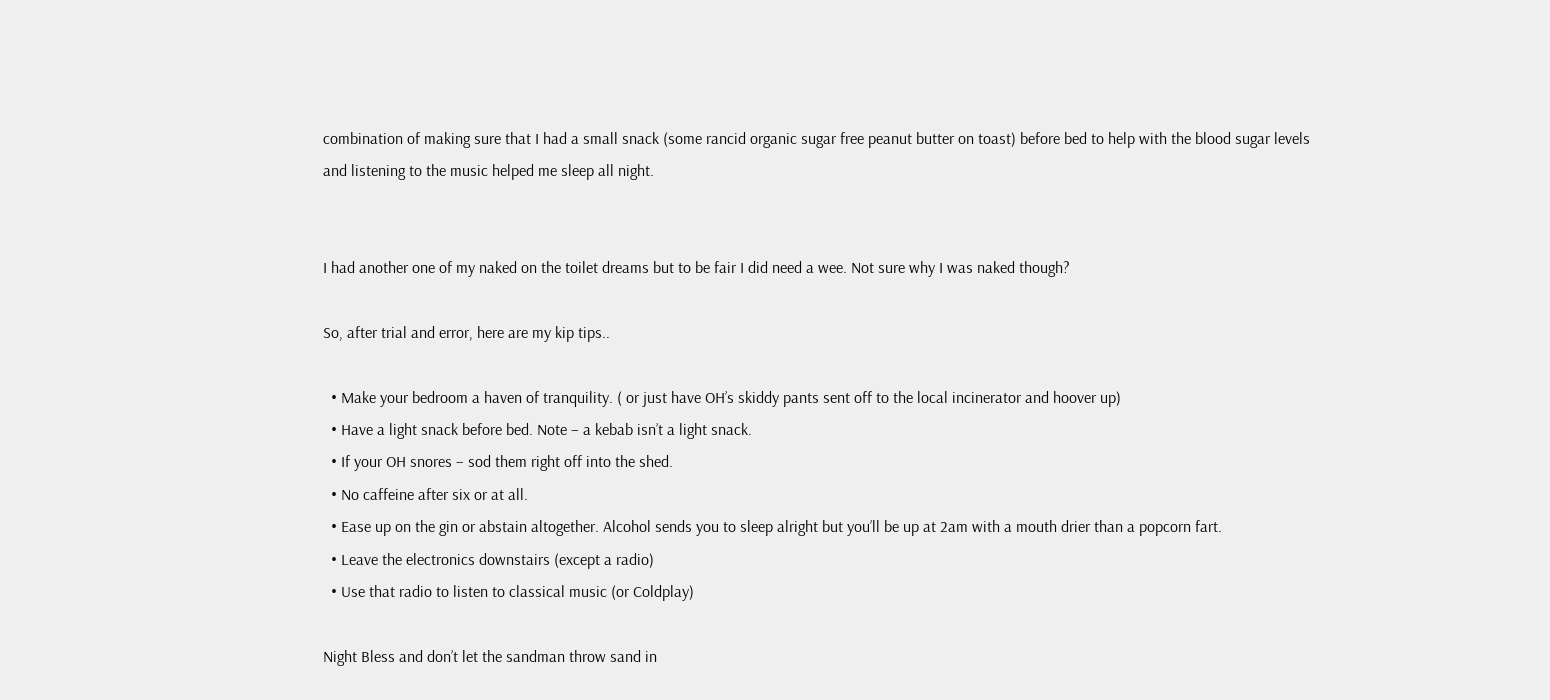combination of making sure that I had a small snack (some rancid organic sugar free peanut butter on toast) before bed to help with the blood sugar levels and listening to the music helped me sleep all night.


I had another one of my naked on the toilet dreams but to be fair I did need a wee. Not sure why I was naked though?

So, after trial and error, here are my kip tips..

  • Make your bedroom a haven of tranquility. ( or just have OH’s skiddy pants sent off to the local incinerator and hoover up)
  • Have a light snack before bed. Note – a kebab isn’t a light snack.
  • If your OH snores – sod them right off into the shed.
  • No caffeine after six or at all.
  • Ease up on the gin or abstain altogether. Alcohol sends you to sleep alright but you’ll be up at 2am with a mouth drier than a popcorn fart.
  • Leave the electronics downstairs (except a radio)
  • Use that radio to listen to classical music (or Coldplay)

Night Bless and don’t let the sandman throw sand in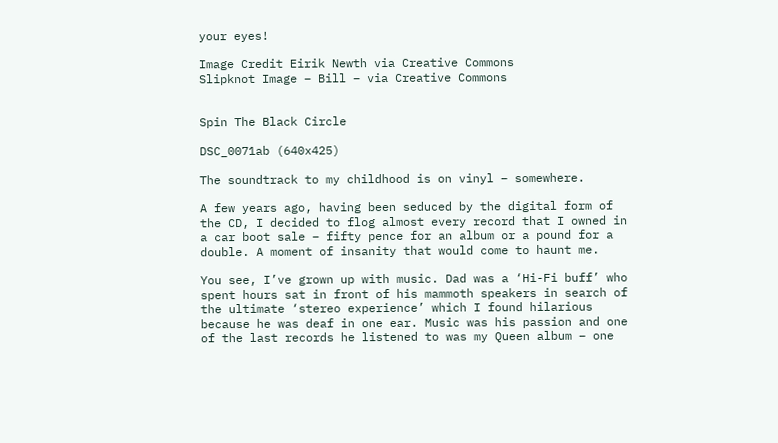your eyes!

Image Credit Eirik Newth via Creative Commons
Slipknot Image – Bill – via Creative Commons


Spin The Black Circle

DSC_0071ab (640x425)

The soundtrack to my childhood is on vinyl – somewhere.

A few years ago, having been seduced by the digital form of the CD, I decided to flog almost every record that I owned in a car boot sale – fifty pence for an album or a pound for a double. A moment of insanity that would come to haunt me.

You see, I’ve grown up with music. Dad was a ‘Hi-Fi buff’ who spent hours sat in front of his mammoth speakers in search of the ultimate ‘stereo experience’ which I found hilarious because he was deaf in one ear. Music was his passion and one of the last records he listened to was my Queen album – one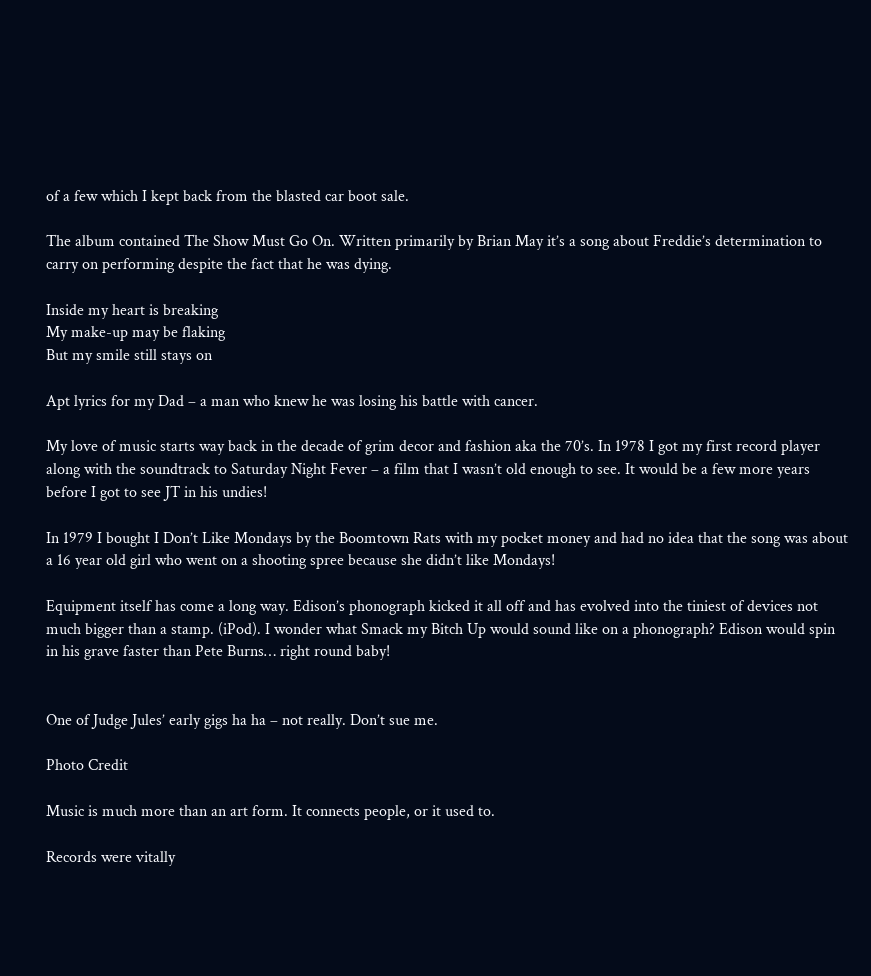of a few which I kept back from the blasted car boot sale.

The album contained The Show Must Go On. Written primarily by Brian May it’s a song about Freddie’s determination to carry on performing despite the fact that he was dying.

Inside my heart is breaking
My make-up may be flaking
But my smile still stays on

Apt lyrics for my Dad – a man who knew he was losing his battle with cancer.

My love of music starts way back in the decade of grim decor and fashion aka the 70’s. In 1978 I got my first record player along with the soundtrack to Saturday Night Fever – a film that I wasn’t old enough to see. It would be a few more years before I got to see JT in his undies!

In 1979 I bought I Don’t Like Mondays by the Boomtown Rats with my pocket money and had no idea that the song was about a 16 year old girl who went on a shooting spree because she didn’t like Mondays!

Equipment itself has come a long way. Edison’s phonograph kicked it all off and has evolved into the tiniest of devices not much bigger than a stamp. (iPod). I wonder what Smack my Bitch Up would sound like on a phonograph? Edison would spin in his grave faster than Pete Burns… right round baby!


One of Judge Jules’ early gigs ha ha – not really. Don’t sue me.

Photo Credit

Music is much more than an art form. It connects people, or it used to.

Records were vitally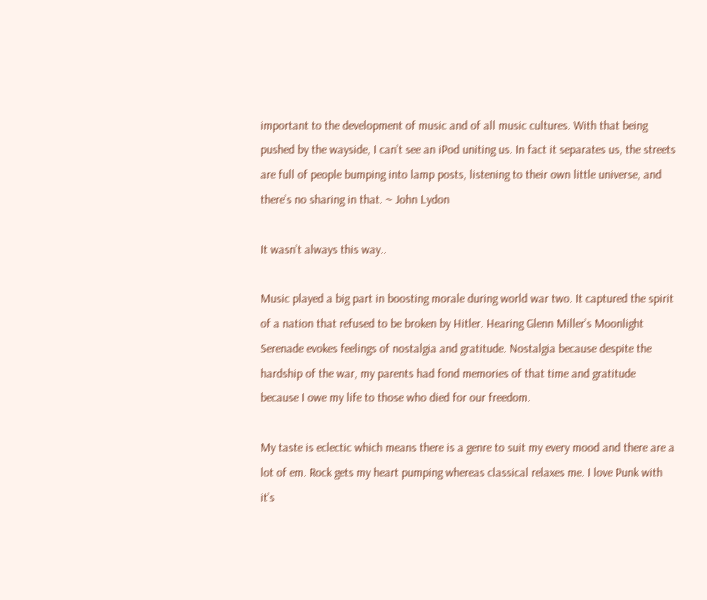important to the development of music and of all music cultures. With that being pushed by the wayside, I can’t see an iPod uniting us. In fact it separates us, the streets are full of people bumping into lamp posts, listening to their own little universe, and there’s no sharing in that. ~ John Lydon

It wasn’t always this way..

Music played a big part in boosting morale during world war two. It captured the spirit of a nation that refused to be broken by Hitler. Hearing Glenn Miller’s Moonlight Serenade evokes feelings of nostalgia and gratitude. Nostalgia because despite the hardship of the war, my parents had fond memories of that time and gratitude because I owe my life to those who died for our freedom.

My taste is eclectic which means there is a genre to suit my every mood and there are a lot of em. Rock gets my heart pumping whereas classical relaxes me. I love Punk with it’s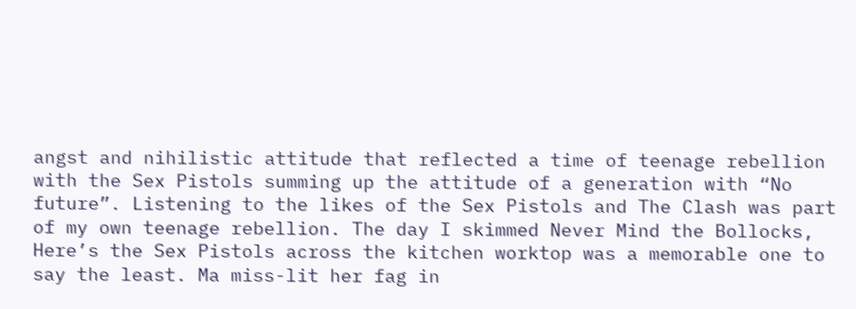angst and nihilistic attitude that reflected a time of teenage rebellion with the Sex Pistols summing up the attitude of a generation with “No future”. Listening to the likes of the Sex Pistols and The Clash was part of my own teenage rebellion. The day I skimmed Never Mind the Bollocks, Here’s the Sex Pistols across the kitchen worktop was a memorable one to say the least. Ma miss-lit her fag in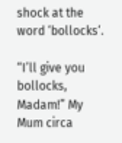shock at the word ‘bollocks‘.

“I’ll give you bollocks, Madam!” My Mum circa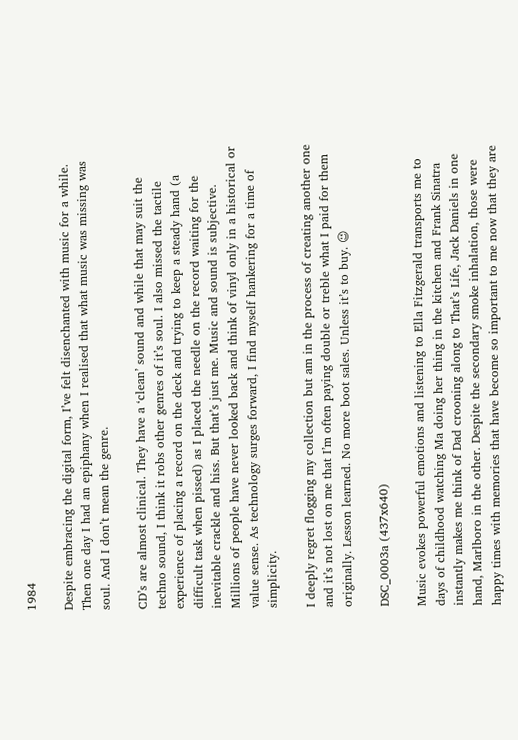1984

Despite embracing the digital form, I’ve felt disenchanted with music for a while. Then one day I had an epiphany when I realised that what music was missing was soul. And I don’t mean the genre.

CD’s are almost clinical. They have a ‘clean’ sound and while that may suit the techno sound, I think it robs other genres of it’s soul. I also missed the tactile experience of placing a record on the deck and trying to keep a steady hand (a difficult task when pissed) as I placed the needle on the record waiting for the inevitable crackle and hiss. But that’s just me. Music and sound is subjective. Millions of people have never looked back and think of vinyl only in a historical or value sense. As technology surges forward, I find myself hankering for a time of simplicity.

I deeply regret flogging my collection but am in the process of creating another one and it’s not lost on me that I’m often paying double or treble what I paid for them originally. Lesson learned. No more boot sales. Unless it’s to buy. 😉

DSC_0003a (437x640)

Music evokes powerful emotions and listening to Ella Fitzgerald transports me to days of childhood watching Ma doing her thing in the kitchen and Frank Sinatra instantly makes me think of Dad crooning along to That’s Life, Jack Daniels in one hand, Marlboro in the other. Despite the secondary smoke inhalation, those were happy times with memories that have become so important to me now that they are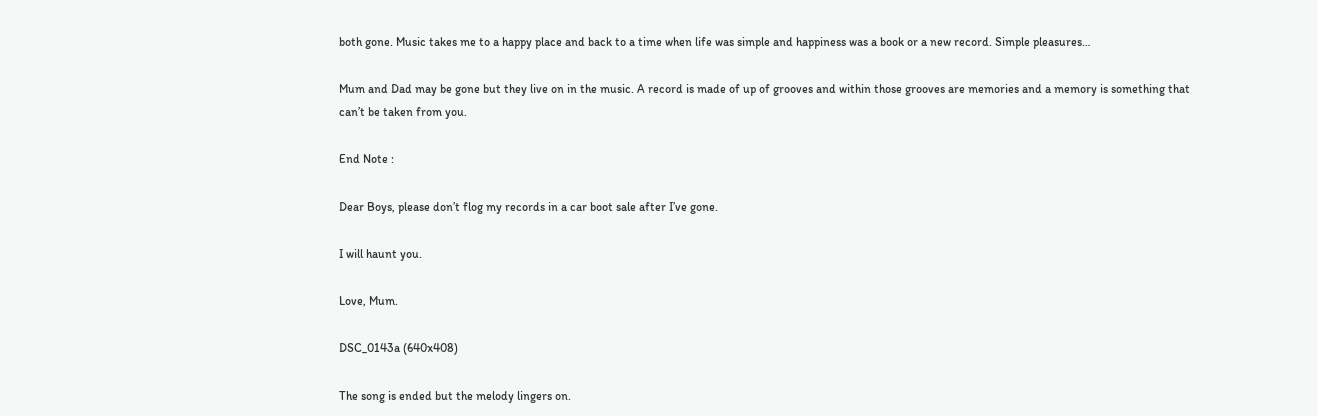both gone. Music takes me to a happy place and back to a time when life was simple and happiness was a book or a new record. Simple pleasures…

Mum and Dad may be gone but they live on in the music. A record is made of up of grooves and within those grooves are memories and a memory is something that can’t be taken from you.

End Note :

Dear Boys, please don’t flog my records in a car boot sale after I’ve gone.

I will haunt you.

Love, Mum.

DSC_0143a (640x408)

The song is ended but the melody lingers on.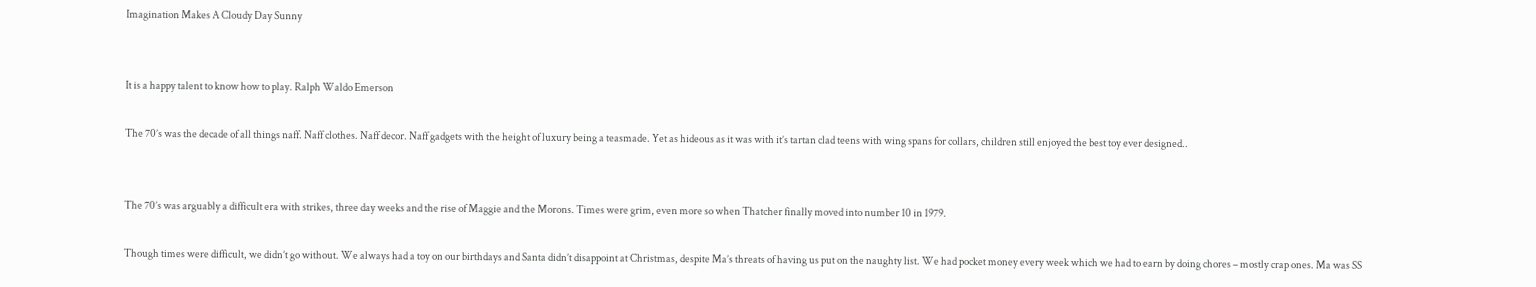Imagination Makes A Cloudy Day Sunny


It is a happy talent to know how to play. Ralph Waldo Emerson

The 70’s was the decade of all things naff. Naff clothes. Naff decor. Naff gadgets with the height of luxury being a teasmade. Yet as hideous as it was with it’s tartan clad teens with wing spans for collars, children still enjoyed the best toy ever designed..


The 70’s was arguably a difficult era with strikes, three day weeks and the rise of Maggie and the Morons. Times were grim, even more so when Thatcher finally moved into number 10 in 1979.

Though times were difficult, we didn’t go without. We always had a toy on our birthdays and Santa didn’t disappoint at Christmas, despite Ma’s threats of having us put on the naughty list. We had pocket money every week which we had to earn by doing chores – mostly crap ones. Ma was SS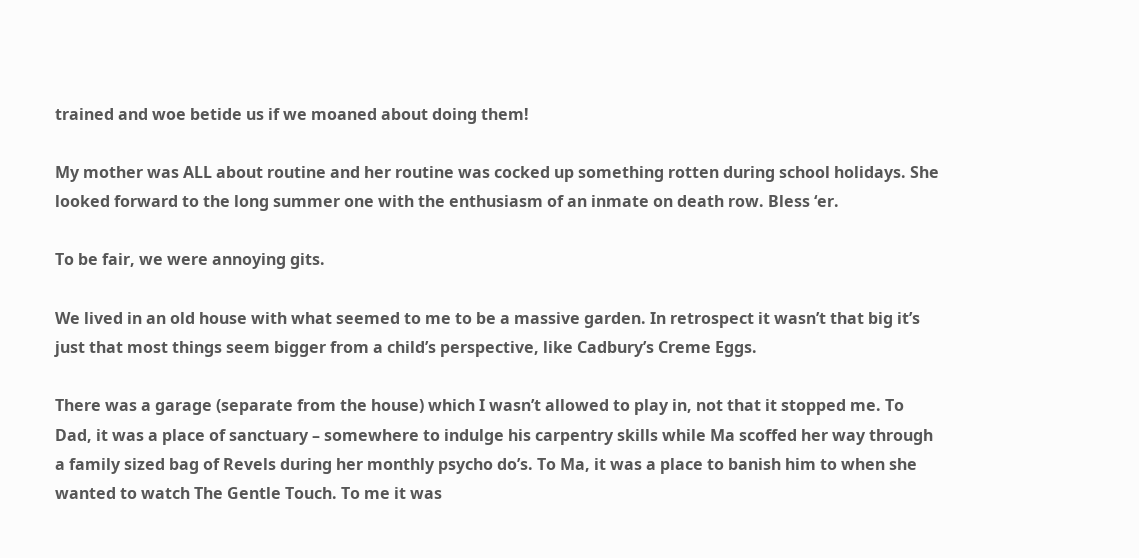trained and woe betide us if we moaned about doing them!

My mother was ALL about routine and her routine was cocked up something rotten during school holidays. She looked forward to the long summer one with the enthusiasm of an inmate on death row. Bless ‘er.

To be fair, we were annoying gits.

We lived in an old house with what seemed to me to be a massive garden. In retrospect it wasn’t that big it’s just that most things seem bigger from a child’s perspective, like Cadbury’s Creme Eggs.

There was a garage (separate from the house) which I wasn’t allowed to play in, not that it stopped me. To Dad, it was a place of sanctuary – somewhere to indulge his carpentry skills while Ma scoffed her way through a family sized bag of Revels during her monthly psycho do’s. To Ma, it was a place to banish him to when she wanted to watch The Gentle Touch. To me it was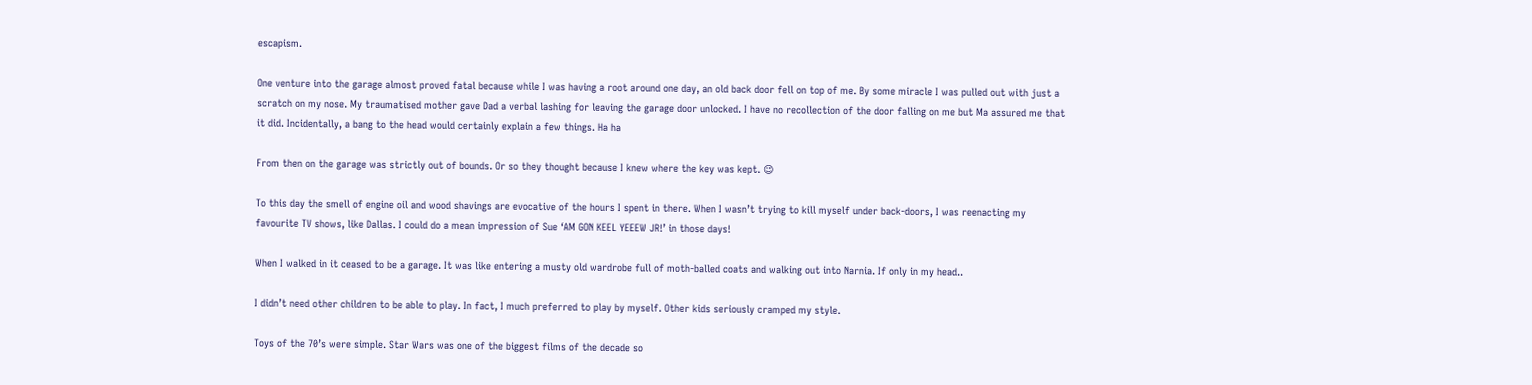escapism.

One venture into the garage almost proved fatal because while I was having a root around one day, an old back door fell on top of me. By some miracle I was pulled out with just a scratch on my nose. My traumatised mother gave Dad a verbal lashing for leaving the garage door unlocked. I have no recollection of the door falling on me but Ma assured me that it did. Incidentally, a bang to the head would certainly explain a few things. Ha ha

From then on the garage was strictly out of bounds. Or so they thought because I knew where the key was kept. 😉

To this day the smell of engine oil and wood shavings are evocative of the hours I spent in there. When I wasn’t trying to kill myself under back-doors, I was reenacting my favourite TV shows, like Dallas. I could do a mean impression of Sue ‘AM GON KEEL YEEEW JR!’ in those days!

When I walked in it ceased to be a garage. It was like entering a musty old wardrobe full of moth-balled coats and walking out into Narnia. If only in my head..

I didn’t need other children to be able to play. In fact, I much preferred to play by myself. Other kids seriously cramped my style.

Toys of the 70’s were simple. Star Wars was one of the biggest films of the decade so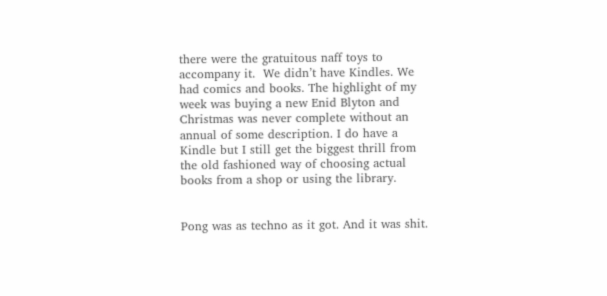there were the gratuitous naff toys to accompany it.  We didn’t have Kindles. We had comics and books. The highlight of my week was buying a new Enid Blyton and Christmas was never complete without an annual of some description. I do have a Kindle but I still get the biggest thrill from the old fashioned way of choosing actual books from a shop or using the library.


Pong was as techno as it got. And it was shit.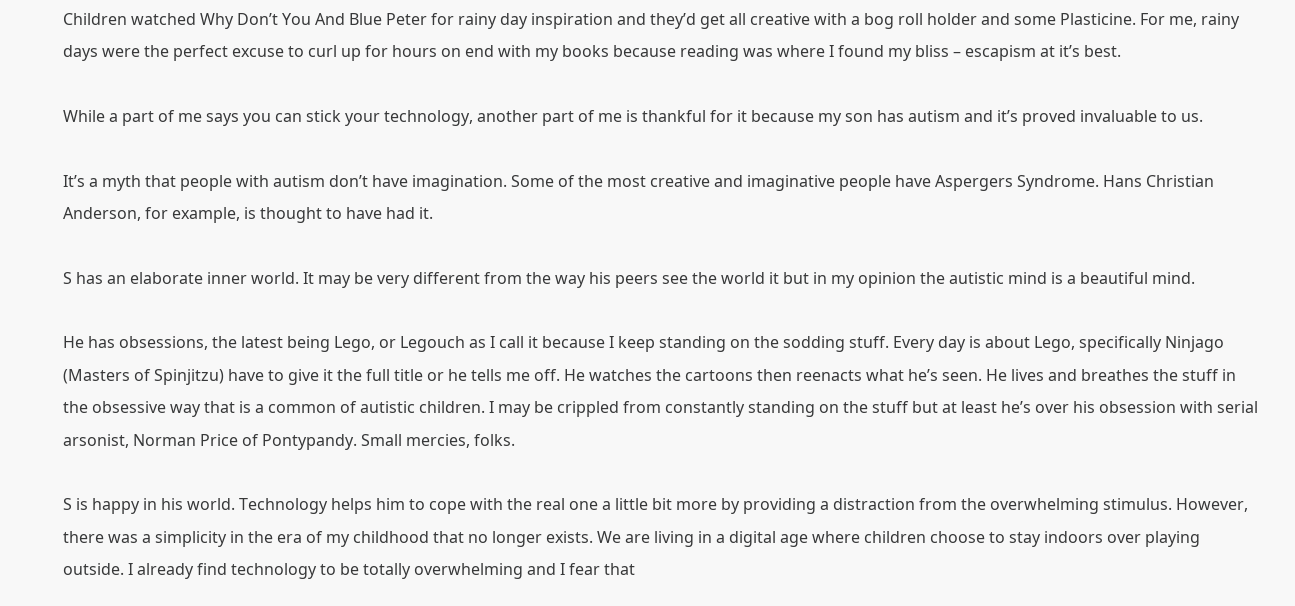Children watched Why Don’t You And Blue Peter for rainy day inspiration and they’d get all creative with a bog roll holder and some Plasticine. For me, rainy days were the perfect excuse to curl up for hours on end with my books because reading was where I found my bliss – escapism at it’s best.

While a part of me says you can stick your technology, another part of me is thankful for it because my son has autism and it’s proved invaluable to us.

It’s a myth that people with autism don’t have imagination. Some of the most creative and imaginative people have Aspergers Syndrome. Hans Christian Anderson, for example, is thought to have had it.

S has an elaborate inner world. It may be very different from the way his peers see the world it but in my opinion the autistic mind is a beautiful mind.

He has obsessions, the latest being Lego, or Legouch as I call it because I keep standing on the sodding stuff. Every day is about Lego, specifically Ninjago (Masters of Spinjitzu) have to give it the full title or he tells me off. He watches the cartoons then reenacts what he’s seen. He lives and breathes the stuff in the obsessive way that is a common of autistic children. I may be crippled from constantly standing on the stuff but at least he’s over his obsession with serial arsonist, Norman Price of Pontypandy. Small mercies, folks.

S is happy in his world. Technology helps him to cope with the real one a little bit more by providing a distraction from the overwhelming stimulus. However, there was a simplicity in the era of my childhood that no longer exists. We are living in a digital age where children choose to stay indoors over playing outside. I already find technology to be totally overwhelming and I fear that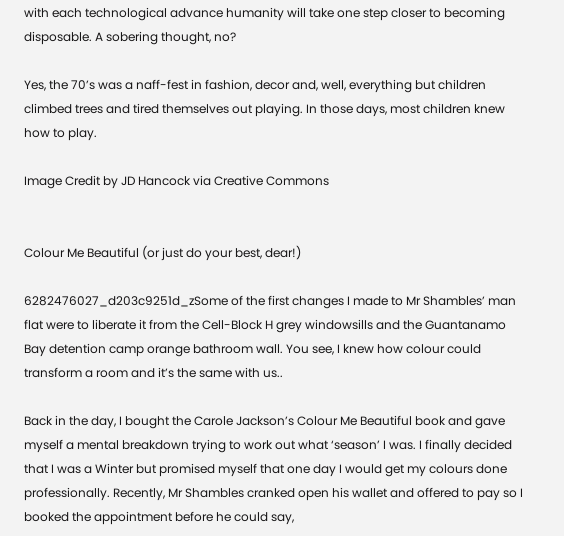with each technological advance humanity will take one step closer to becoming disposable. A sobering thought, no?

Yes, the 70’s was a naff-fest in fashion, decor and, well, everything but children climbed trees and tired themselves out playing. In those days, most children knew how to play.

Image Credit by JD Hancock via Creative Commons


Colour Me Beautiful (or just do your best, dear!)

6282476027_d203c9251d_zSome of the first changes I made to Mr Shambles’ man flat were to liberate it from the Cell-Block H grey windowsills and the Guantanamo Bay detention camp orange bathroom wall. You see, I knew how colour could transform a room and it’s the same with us..

Back in the day, I bought the Carole Jackson’s Colour Me Beautiful book and gave myself a mental breakdown trying to work out what ‘season’ I was. I finally decided that I was a Winter but promised myself that one day I would get my colours done professionally. Recently, Mr Shambles cranked open his wallet and offered to pay so I booked the appointment before he could say,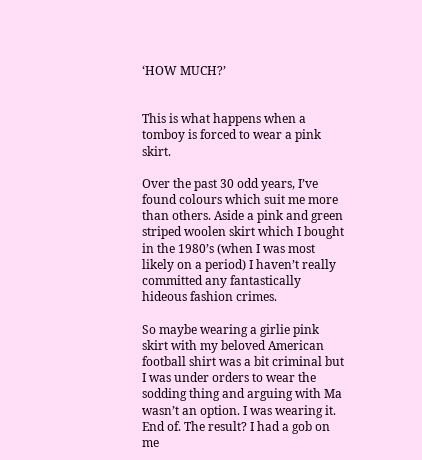‘HOW MUCH?’


This is what happens when a tomboy is forced to wear a pink skirt.

Over the past 30 odd years, I’ve found colours which suit me more than others. Aside a pink and green striped woolen skirt which I bought in the 1980’s (when I was most likely on a period) I haven’t really committed any fantastically hideous fashion crimes.

So maybe wearing a girlie pink skirt with my beloved American football shirt was a bit criminal but I was under orders to wear the sodding thing and arguing with Ma wasn’t an option. I was wearing it. End of. The result? I had a gob on me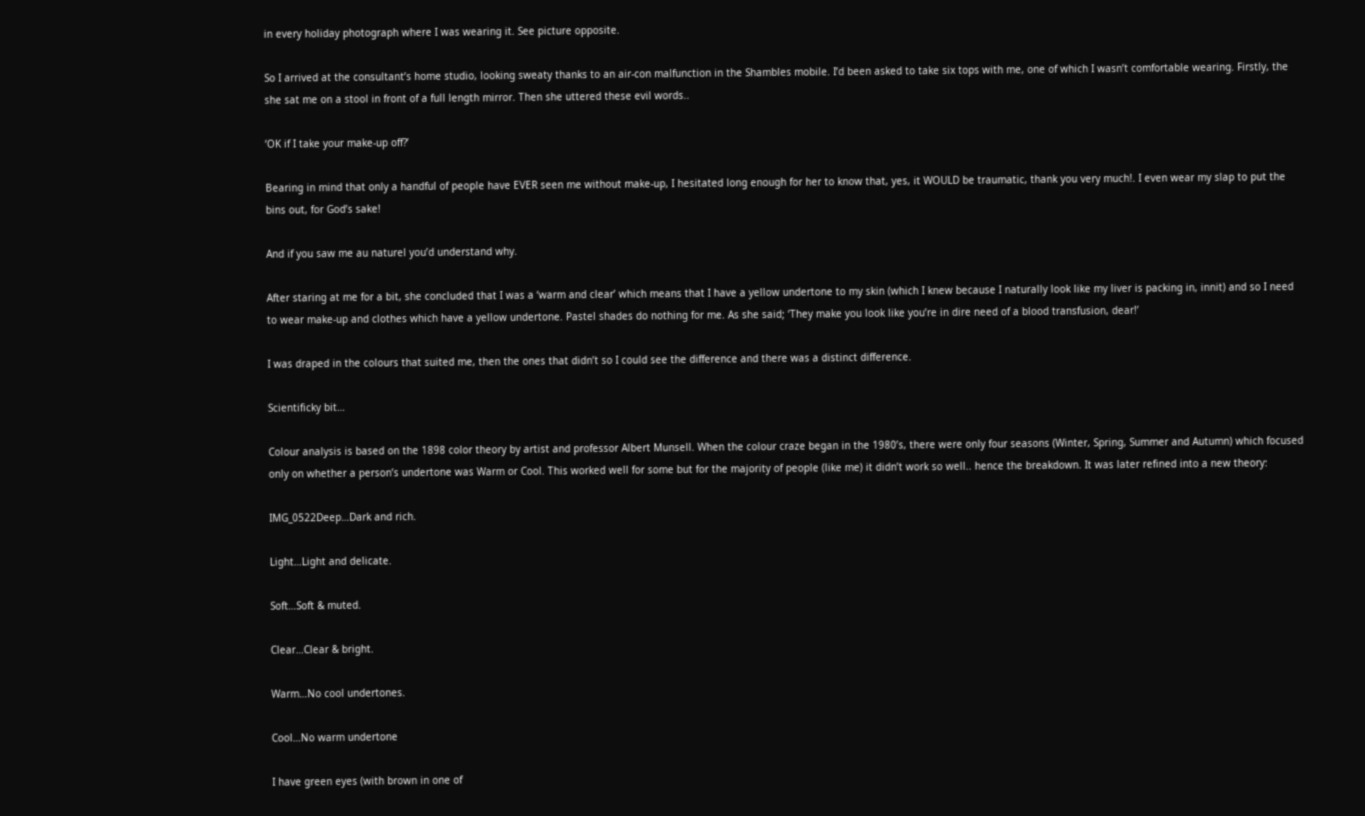in every holiday photograph where I was wearing it. See picture opposite.

So I arrived at the consultant’s home studio, looking sweaty thanks to an air-con malfunction in the Shambles mobile. I’d been asked to take six tops with me, one of which I wasn’t comfortable wearing. Firstly, the she sat me on a stool in front of a full length mirror. Then she uttered these evil words..

‘OK if I take your make-up off?’

Bearing in mind that only a handful of people have EVER seen me without make-up, I hesitated long enough for her to know that, yes, it WOULD be traumatic, thank you very much!. I even wear my slap to put the bins out, for God’s sake!

And if you saw me au naturel you’d understand why.

After staring at me for a bit, she concluded that I was a ‘warm and clear’ which means that I have a yellow undertone to my skin (which I knew because I naturally look like my liver is packing in, innit) and so I need to wear make-up and clothes which have a yellow undertone. Pastel shades do nothing for me. As she said; ‘They make you look like you’re in dire need of a blood transfusion, dear!’

I was draped in the colours that suited me, then the ones that didn’t so I could see the difference and there was a distinct difference.

Scientificky bit…

Colour analysis is based on the 1898 color theory by artist and professor Albert Munsell. When the colour craze began in the 1980’s, there were only four seasons (Winter, Spring, Summer and Autumn) which focused only on whether a person’s undertone was Warm or Cool. This worked well for some but for the majority of people (like me) it didn’t work so well.. hence the breakdown. It was later refined into a new theory:

IMG_0522Deep…Dark and rich.

Light…Light and delicate.

Soft…Soft & muted.

Clear…Clear & bright.

Warm…No cool undertones.

Cool…No warm undertone

I have green eyes (with brown in one of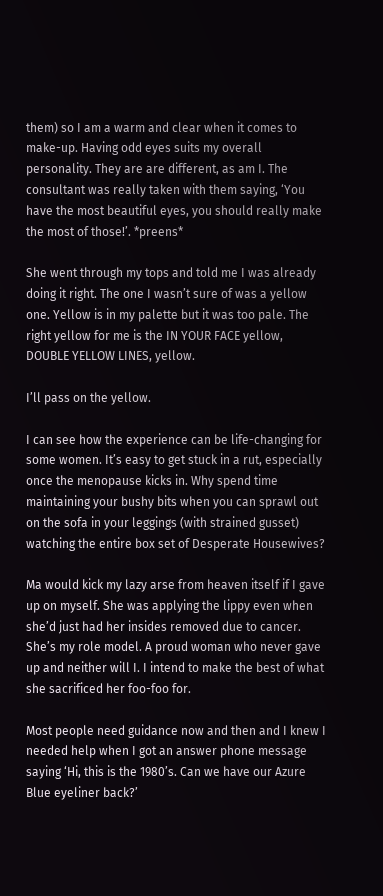them) so I am a warm and clear when it comes to make-up. Having odd eyes suits my overall personality. They are are different, as am I. The consultant was really taken with them saying, ‘You have the most beautiful eyes, you should really make the most of those!’. *preens*

She went through my tops and told me I was already doing it right. The one I wasn’t sure of was a yellow one. Yellow is in my palette but it was too pale. The right yellow for me is the IN YOUR FACE yellow, DOUBLE YELLOW LINES, yellow.

I’ll pass on the yellow.

I can see how the experience can be life-changing for some women. It’s easy to get stuck in a rut, especially once the menopause kicks in. Why spend time maintaining your bushy bits when you can sprawl out on the sofa in your leggings (with strained gusset) watching the entire box set of Desperate Housewives?

Ma would kick my lazy arse from heaven itself if I gave up on myself. She was applying the lippy even when she’d just had her insides removed due to cancer. She’s my role model. A proud woman who never gave up and neither will I. I intend to make the best of what she sacrificed her foo-foo for.

Most people need guidance now and then and I knew I needed help when I got an answer phone message saying ‘Hi, this is the 1980’s. Can we have our Azure Blue eyeliner back?’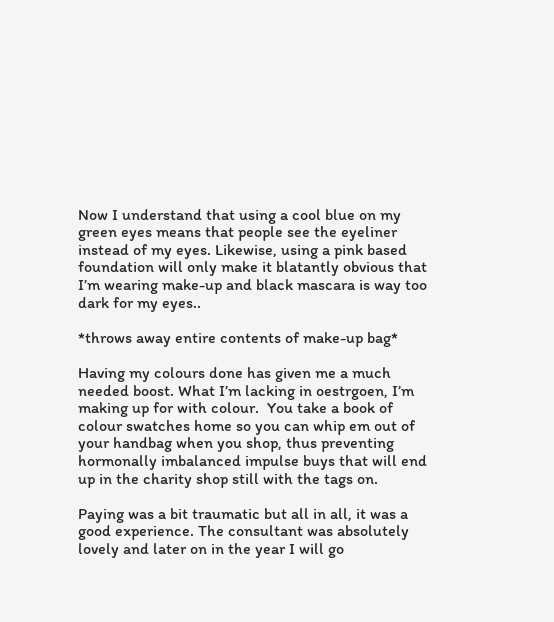Now I understand that using a cool blue on my green eyes means that people see the eyeliner instead of my eyes. Likewise, using a pink based foundation will only make it blatantly obvious that I’m wearing make-up and black mascara is way too dark for my eyes..

*throws away entire contents of make-up bag*

Having my colours done has given me a much needed boost. What I’m lacking in oestrgoen, I’m making up for with colour.  You take a book of colour swatches home so you can whip em out of your handbag when you shop, thus preventing hormonally imbalanced impulse buys that will end up in the charity shop still with the tags on.

Paying was a bit traumatic but all in all, it was a good experience. The consultant was absolutely lovely and later on in the year I will go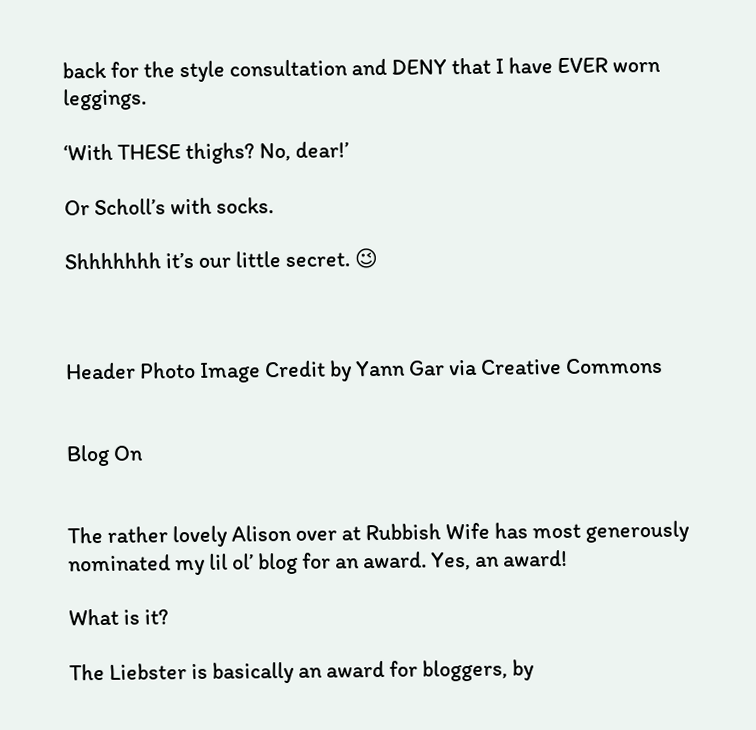back for the style consultation and DENY that I have EVER worn leggings.

‘With THESE thighs? No, dear!’

Or Scholl’s with socks.

Shhhhhhh it’s our little secret. 😉



Header Photo Image Credit by Yann Gar via Creative Commons


Blog On


The rather lovely Alison over at Rubbish Wife has most generously nominated my lil ol’ blog for an award. Yes, an award!

What is it?

The Liebster is basically an award for bloggers, by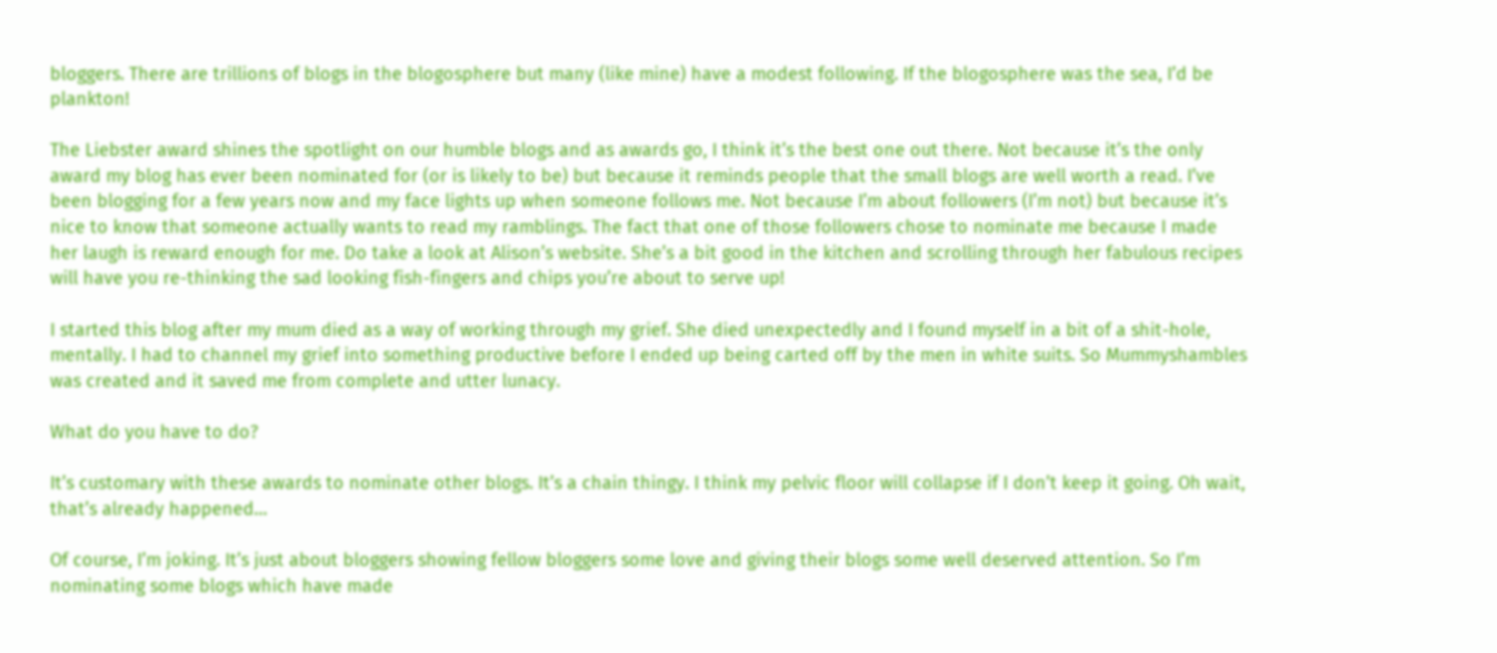bloggers. There are trillions of blogs in the blogosphere but many (like mine) have a modest following. If the blogosphere was the sea, I’d be plankton!

The Liebster award shines the spotlight on our humble blogs and as awards go, I think it’s the best one out there. Not because it’s the only award my blog has ever been nominated for (or is likely to be) but because it reminds people that the small blogs are well worth a read. I’ve been blogging for a few years now and my face lights up when someone follows me. Not because I’m about followers (I’m not) but because it’s nice to know that someone actually wants to read my ramblings. The fact that one of those followers chose to nominate me because I made her laugh is reward enough for me. Do take a look at Alison’s website. She’s a bit good in the kitchen and scrolling through her fabulous recipes will have you re-thinking the sad looking fish-fingers and chips you’re about to serve up!

I started this blog after my mum died as a way of working through my grief. She died unexpectedly and I found myself in a bit of a shit-hole, mentally. I had to channel my grief into something productive before I ended up being carted off by the men in white suits. So Mummyshambles was created and it saved me from complete and utter lunacy.

What do you have to do?

It’s customary with these awards to nominate other blogs. It’s a chain thingy. I think my pelvic floor will collapse if I don’t keep it going. Oh wait, that’s already happened…

Of course, I’m joking. It’s just about bloggers showing fellow bloggers some love and giving their blogs some well deserved attention. So I’m nominating some blogs which have made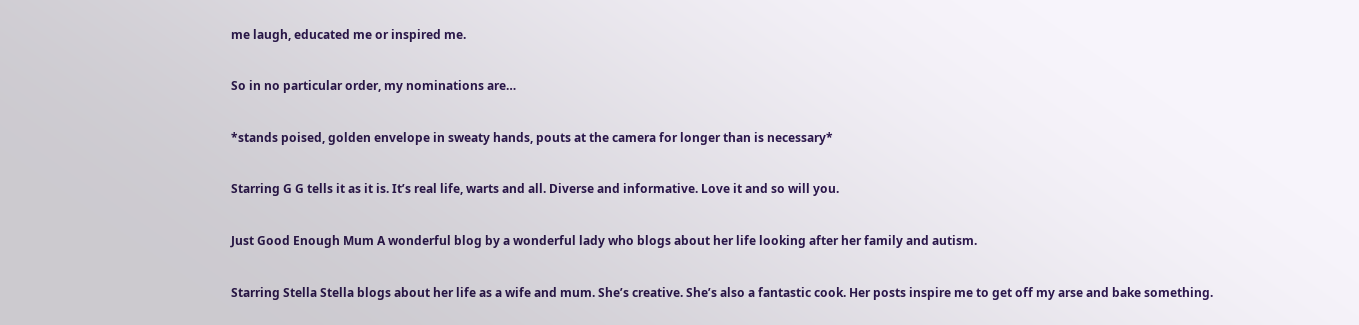me laugh, educated me or inspired me.

So in no particular order, my nominations are…

*stands poised, golden envelope in sweaty hands, pouts at the camera for longer than is necessary*

Starring G G tells it as it is. It’s real life, warts and all. Diverse and informative. Love it and so will you.

Just Good Enough Mum A wonderful blog by a wonderful lady who blogs about her life looking after her family and autism.

Starring Stella Stella blogs about her life as a wife and mum. She’s creative. She’s also a fantastic cook. Her posts inspire me to get off my arse and bake something.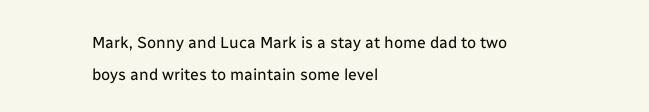Mark, Sonny and Luca Mark is a stay at home dad to two boys and writes to maintain some level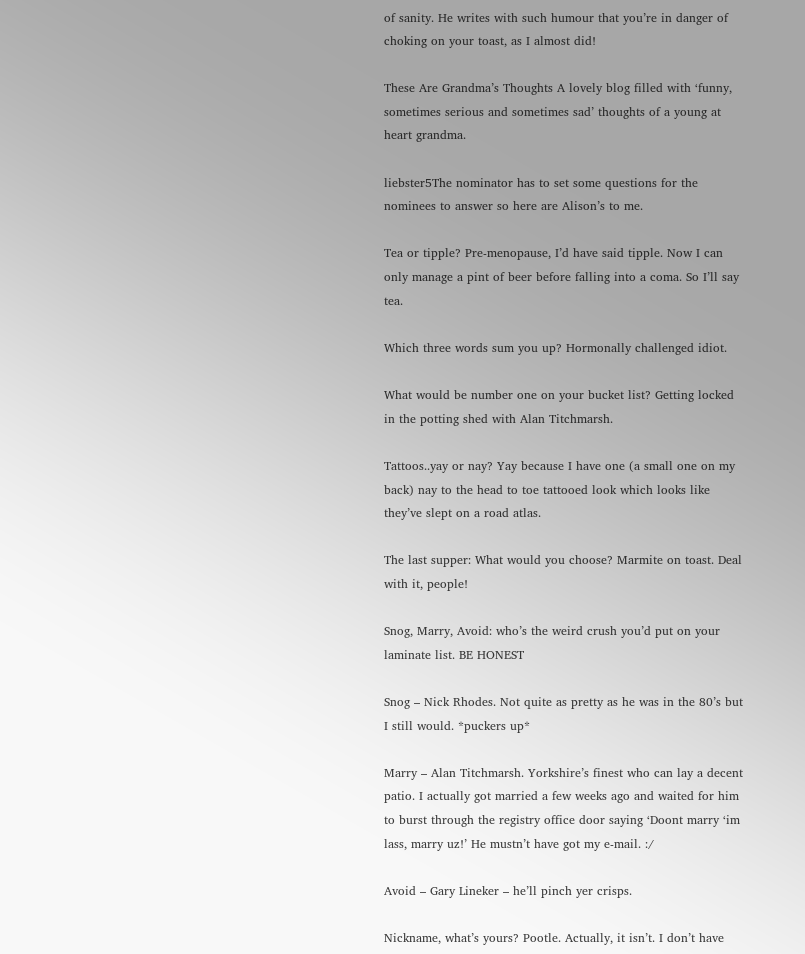of sanity. He writes with such humour that you’re in danger of choking on your toast, as I almost did!

These Are Grandma’s Thoughts A lovely blog filled with ‘funny, sometimes serious and sometimes sad’ thoughts of a young at heart grandma.

liebster5The nominator has to set some questions for the nominees to answer so here are Alison’s to me.

Tea or tipple? Pre-menopause, I’d have said tipple. Now I can only manage a pint of beer before falling into a coma. So I’ll say tea.

Which three words sum you up? Hormonally challenged idiot.

What would be number one on your bucket list? Getting locked in the potting shed with Alan Titchmarsh.

Tattoos..yay or nay? Yay because I have one (a small one on my back) nay to the head to toe tattooed look which looks like they’ve slept on a road atlas.

The last supper: What would you choose? Marmite on toast. Deal with it, people!

Snog, Marry, Avoid: who’s the weird crush you’d put on your laminate list. BE HONEST

Snog – Nick Rhodes. Not quite as pretty as he was in the 80’s but I still would. *puckers up*

Marry – Alan Titchmarsh. Yorkshire’s finest who can lay a decent patio. I actually got married a few weeks ago and waited for him to burst through the registry office door saying ‘Doont marry ‘im lass, marry uz!’ He mustn’t have got my e-mail. :/

Avoid – Gary Lineker – he’ll pinch yer crisps.

Nickname, what’s yours? Pootle. Actually, it isn’t. I don’t have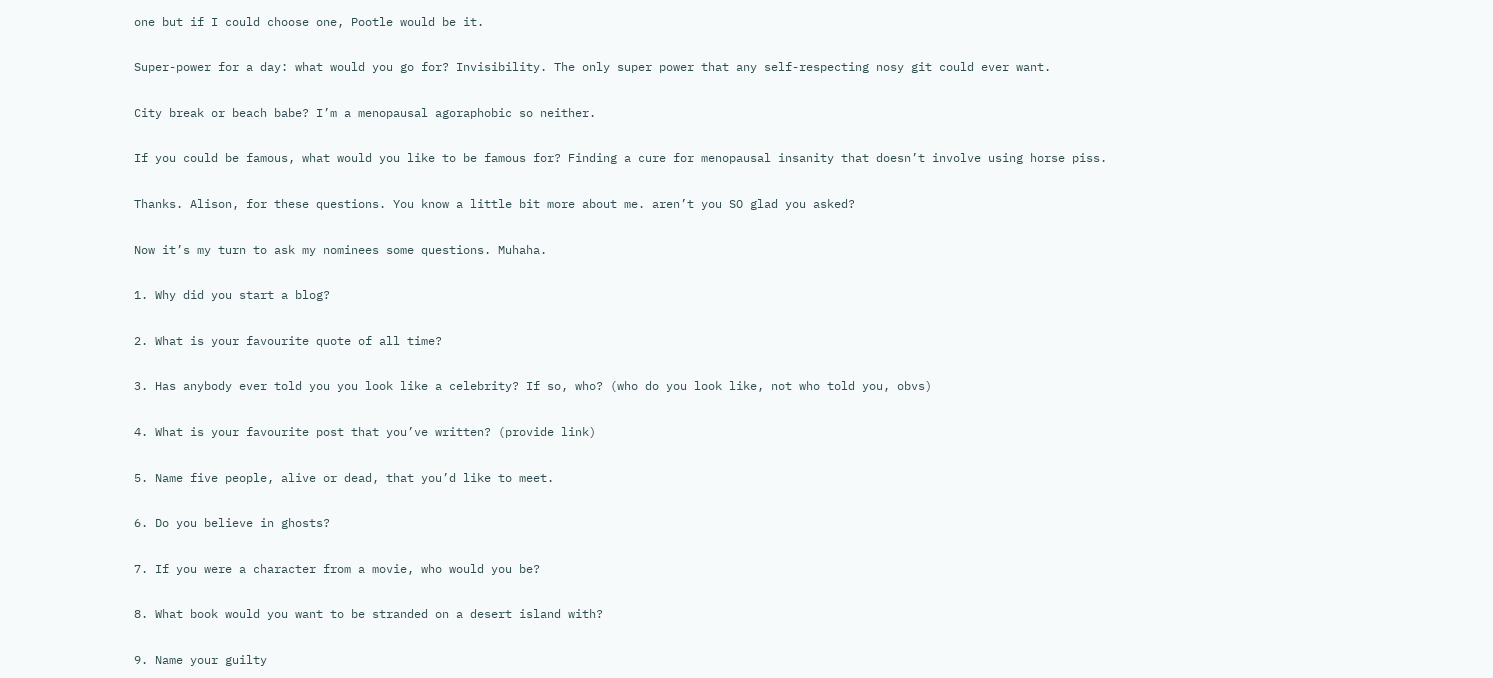one but if I could choose one, Pootle would be it.

Super-power for a day: what would you go for? Invisibility. The only super power that any self-respecting nosy git could ever want.

City break or beach babe? I’m a menopausal agoraphobic so neither.

If you could be famous, what would you like to be famous for? Finding a cure for menopausal insanity that doesn’t involve using horse piss.

Thanks. Alison, for these questions. You know a little bit more about me. aren’t you SO glad you asked?

Now it’s my turn to ask my nominees some questions. Muhaha.

1. Why did you start a blog?

2. What is your favourite quote of all time?

3. Has anybody ever told you you look like a celebrity? If so, who? (who do you look like, not who told you, obvs)

4. What is your favourite post that you’ve written? (provide link)

5. Name five people, alive or dead, that you’d like to meet.

6. Do you believe in ghosts?

7. If you were a character from a movie, who would you be?

8. What book would you want to be stranded on a desert island with?

9. Name your guilty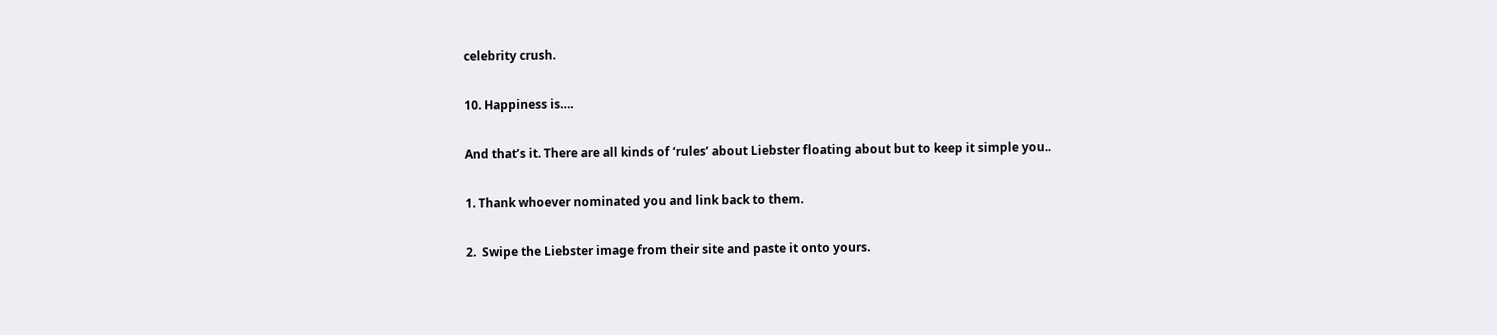celebrity crush.

10. Happiness is….

And that’s it. There are all kinds of ‘rules’ about Liebster floating about but to keep it simple you..

1. Thank whoever nominated you and link back to them.

2.  Swipe the Liebster image from their site and paste it onto yours.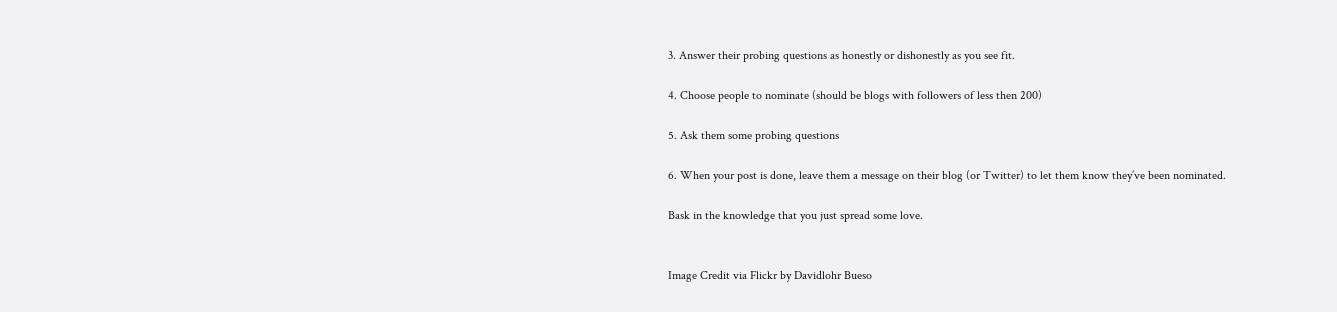3. Answer their probing questions as honestly or dishonestly as you see fit.

4. Choose people to nominate (should be blogs with followers of less then 200)

5. Ask them some probing questions

6. When your post is done, leave them a message on their blog (or Twitter) to let them know they’ve been nominated.

Bask in the knowledge that you just spread some love.


Image Credit via Flickr by Davidlohr Bueso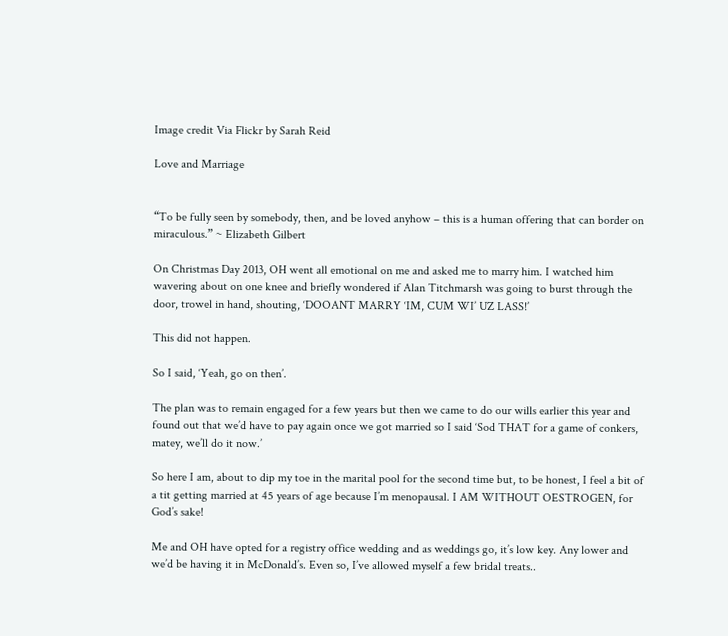Image credit Via Flickr by Sarah Reid

Love and Marriage


“To be fully seen by somebody, then, and be loved anyhow – this is a human offering that can border on miraculous.” ~ Elizabeth Gilbert

On Christmas Day 2013, OH went all emotional on me and asked me to marry him. I watched him wavering about on one knee and briefly wondered if Alan Titchmarsh was going to burst through the door, trowel in hand, shouting, ‘DOOANT MARRY ‘IM, CUM WI’ UZ LASS!’

This did not happen.

So I said, ‘Yeah, go on then’.

The plan was to remain engaged for a few years but then we came to do our wills earlier this year and found out that we’d have to pay again once we got married so I said ‘Sod THAT for a game of conkers, matey, we’ll do it now.’

So here I am, about to dip my toe in the marital pool for the second time but, to be honest, I feel a bit of a tit getting married at 45 years of age because I’m menopausal. I AM WITHOUT OESTROGEN, for God’s sake!

Me and OH have opted for a registry office wedding and as weddings go, it’s low key. Any lower and we’d be having it in McDonald’s. Even so, I’ve allowed myself a few bridal treats..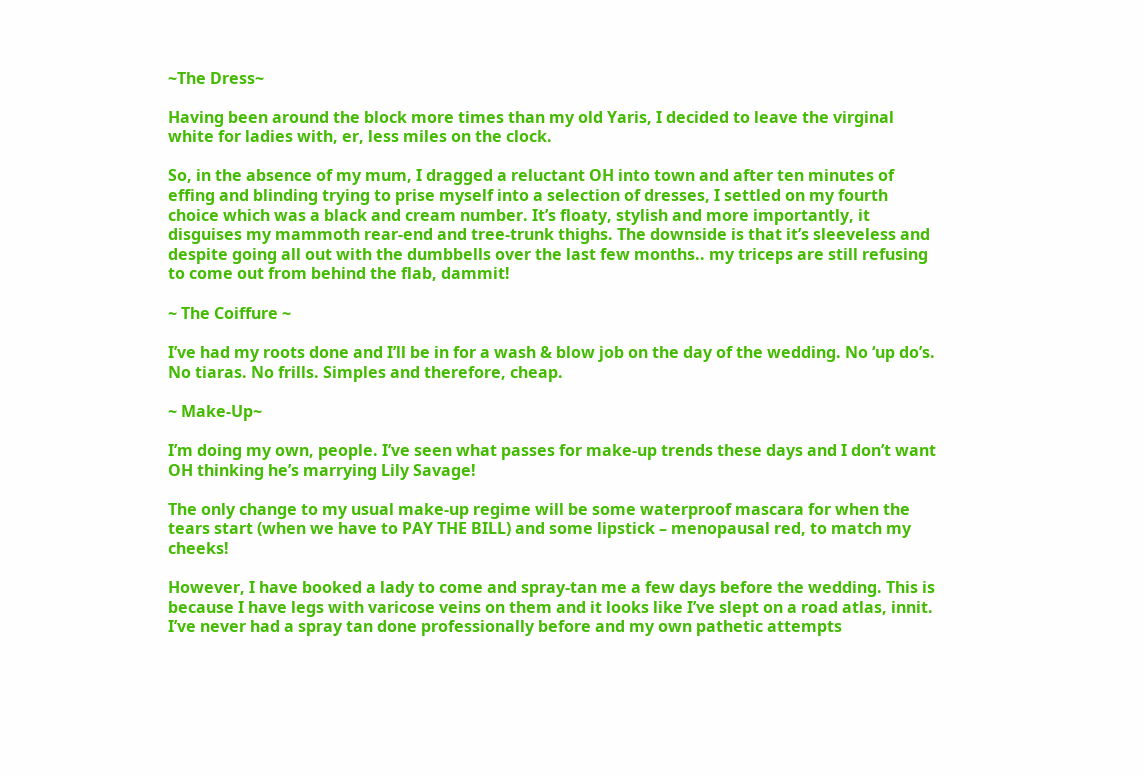~The Dress~

Having been around the block more times than my old Yaris, I decided to leave the virginal white for ladies with, er, less miles on the clock.

So, in the absence of my mum, I dragged a reluctant OH into town and after ten minutes of effing and blinding trying to prise myself into a selection of dresses, I settled on my fourth choice which was a black and cream number. It’s floaty, stylish and more importantly, it disguises my mammoth rear-end and tree-trunk thighs. The downside is that it’s sleeveless and despite going all out with the dumbbells over the last few months.. my triceps are still refusing to come out from behind the flab, dammit!

~ The Coiffure ~

I’ve had my roots done and I’ll be in for a wash & blow job on the day of the wedding. No ‘up do’s. No tiaras. No frills. Simples and therefore, cheap.

~ Make-Up~

I’m doing my own, people. I’ve seen what passes for make-up trends these days and I don’t want OH thinking he’s marrying Lily Savage!

The only change to my usual make-up regime will be some waterproof mascara for when the tears start (when we have to PAY THE BILL) and some lipstick – menopausal red, to match my cheeks!

However, I have booked a lady to come and spray-tan me a few days before the wedding. This is because I have legs with varicose veins on them and it looks like I’ve slept on a road atlas, innit. I’ve never had a spray tan done professionally before and my own pathetic attempts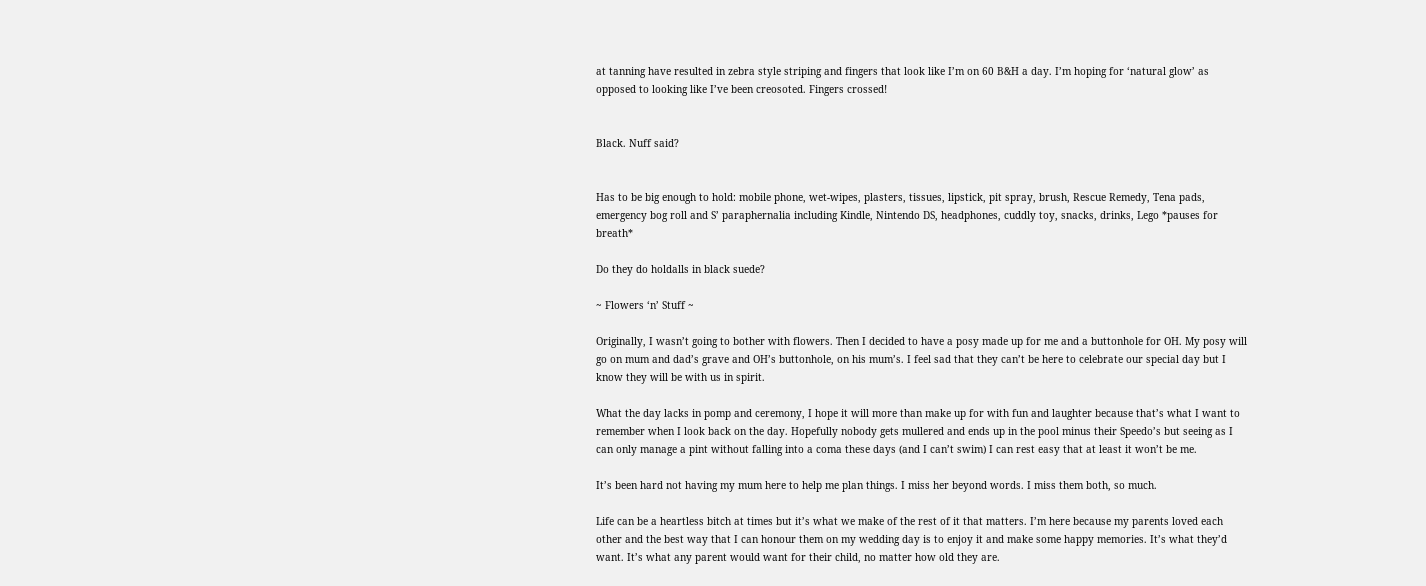at tanning have resulted in zebra style striping and fingers that look like I’m on 60 B&H a day. I’m hoping for ‘natural glow’ as opposed to looking like I’ve been creosoted. Fingers crossed!


Black. Nuff said?


Has to be big enough to hold: mobile phone, wet-wipes, plasters, tissues, lipstick, pit spray, brush, Rescue Remedy, Tena pads, emergency bog roll and S’ paraphernalia including Kindle, Nintendo DS, headphones, cuddly toy, snacks, drinks, Lego *pauses for breath*

Do they do holdalls in black suede?

~ Flowers ‘n’ Stuff ~

Originally, I wasn’t going to bother with flowers. Then I decided to have a posy made up for me and a buttonhole for OH. My posy will go on mum and dad’s grave and OH’s buttonhole, on his mum’s. I feel sad that they can’t be here to celebrate our special day but I know they will be with us in spirit.

What the day lacks in pomp and ceremony, I hope it will more than make up for with fun and laughter because that’s what I want to remember when I look back on the day. Hopefully nobody gets mullered and ends up in the pool minus their Speedo’s but seeing as I can only manage a pint without falling into a coma these days (and I can’t swim) I can rest easy that at least it won’t be me.

It’s been hard not having my mum here to help me plan things. I miss her beyond words. I miss them both, so much.

Life can be a heartless bitch at times but it’s what we make of the rest of it that matters. I’m here because my parents loved each other and the best way that I can honour them on my wedding day is to enjoy it and make some happy memories. It’s what they’d want. It’s what any parent would want for their child, no matter how old they are.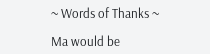~ Words of Thanks ~

Ma would be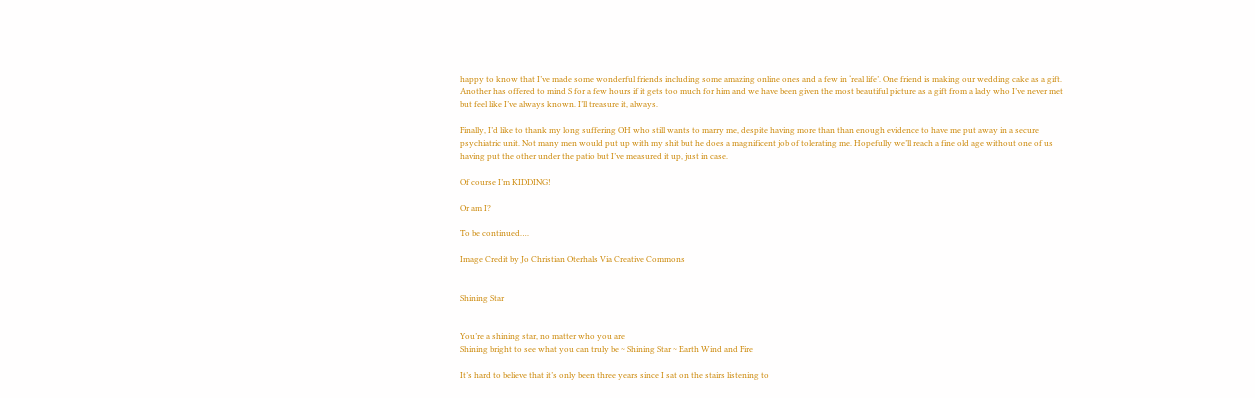happy to know that I’ve made some wonderful friends including some amazing online ones and a few in ‘real life’. One friend is making our wedding cake as a gift. Another has offered to mind S for a few hours if it gets too much for him and we have been given the most beautiful picture as a gift from a lady who I’ve never met but feel like I’ve always known. I’ll treasure it, always.

Finally, I’d like to thank my long suffering OH who still wants to marry me, despite having more than than enough evidence to have me put away in a secure psychiatric unit. Not many men would put up with my shit but he does a magnificent job of tolerating me. Hopefully we’ll reach a fine old age without one of us having put the other under the patio but I’ve measured it up, just in case.

Of course I’m KIDDING!

Or am I?

To be continued….

Image Credit by Jo Christian Oterhals Via Creative Commons


Shining Star


You’re a shining star, no matter who you are
Shining bright to see what you can truly be ~ Shining Star ~ Earth Wind and Fire

It’s hard to believe that it’s only been three years since I sat on the stairs listening to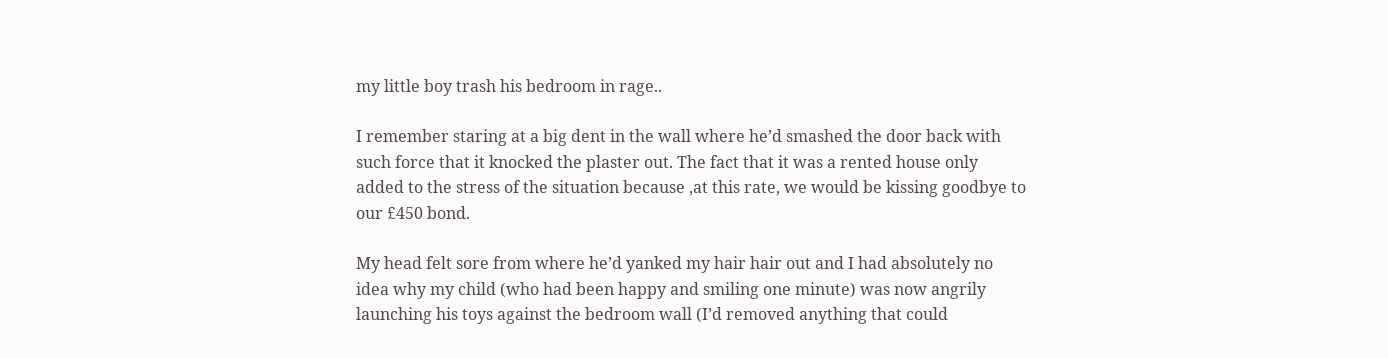my little boy trash his bedroom in rage..

I remember staring at a big dent in the wall where he’d smashed the door back with such force that it knocked the plaster out. The fact that it was a rented house only added to the stress of the situation because ,at this rate, we would be kissing goodbye to our £450 bond.

My head felt sore from where he’d yanked my hair hair out and I had absolutely no idea why my child (who had been happy and smiling one minute) was now angrily launching his toys against the bedroom wall (I’d removed anything that could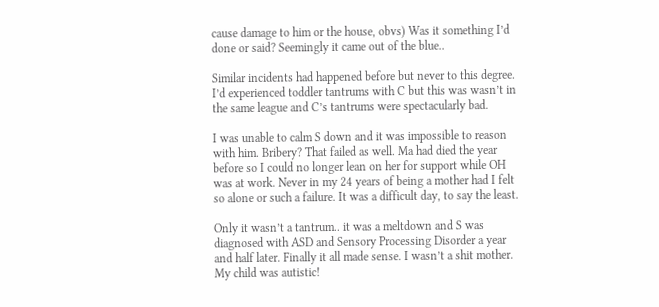cause damage to him or the house, obvs) Was it something I’d done or said? Seemingly it came out of the blue..

Similar incidents had happened before but never to this degree. I’d experienced toddler tantrums with C but this was wasn’t in the same league and C’s tantrums were spectacularly bad.

I was unable to calm S down and it was impossible to reason with him. Bribery? That failed as well. Ma had died the year before so I could no longer lean on her for support while OH was at work. Never in my 24 years of being a mother had I felt so alone or such a failure. It was a difficult day, to say the least.

Only it wasn’t a tantrum.. it was a meltdown and S was diagnosed with ASD and Sensory Processing Disorder a year and half later. Finally it all made sense. I wasn’t a shit mother. My child was autistic!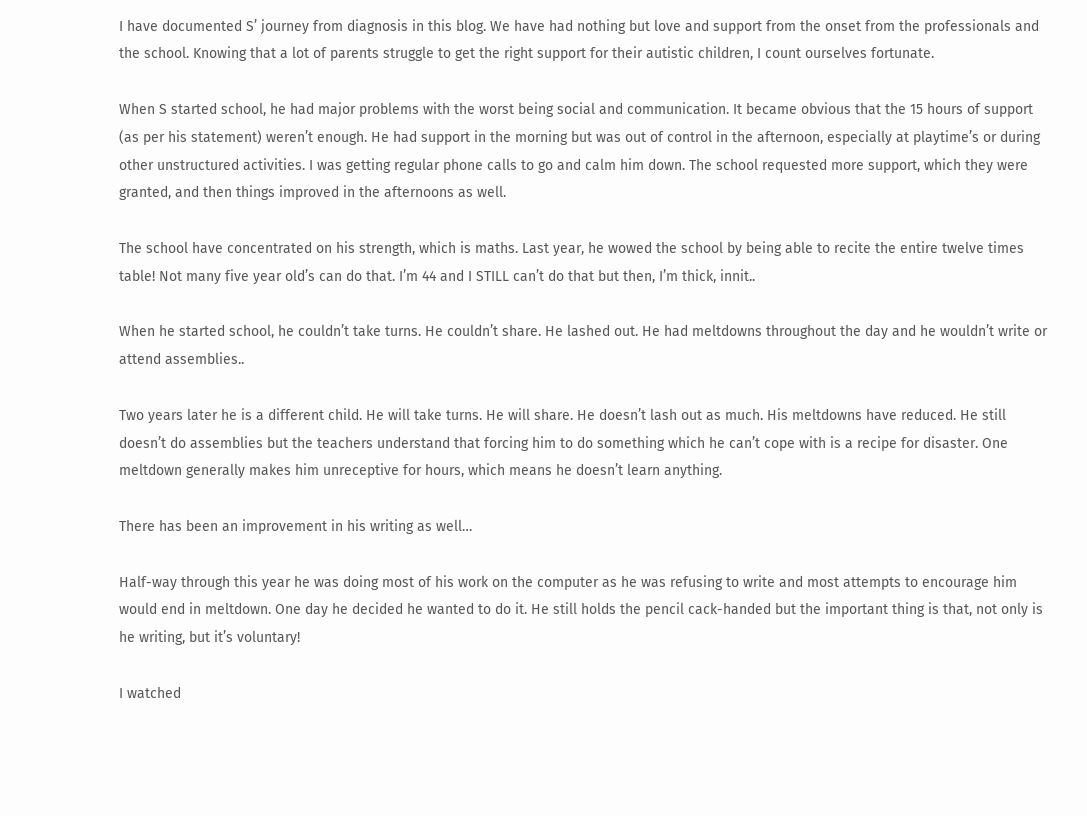I have documented S’ journey from diagnosis in this blog. We have had nothing but love and support from the onset from the professionals and the school. Knowing that a lot of parents struggle to get the right support for their autistic children, I count ourselves fortunate.

When S started school, he had major problems with the worst being social and communication. It became obvious that the 15 hours of support (as per his statement) weren’t enough. He had support in the morning but was out of control in the afternoon, especially at playtime’s or during other unstructured activities. I was getting regular phone calls to go and calm him down. The school requested more support, which they were granted, and then things improved in the afternoons as well.

The school have concentrated on his strength, which is maths. Last year, he wowed the school by being able to recite the entire twelve times table! Not many five year old’s can do that. I’m 44 and I STILL can’t do that but then, I’m thick, innit..

When he started school, he couldn’t take turns. He couldn’t share. He lashed out. He had meltdowns throughout the day and he wouldn’t write or attend assemblies..

Two years later he is a different child. He will take turns. He will share. He doesn’t lash out as much. His meltdowns have reduced. He still doesn’t do assemblies but the teachers understand that forcing him to do something which he can’t cope with is a recipe for disaster. One meltdown generally makes him unreceptive for hours, which means he doesn’t learn anything.

There has been an improvement in his writing as well…

Half-way through this year he was doing most of his work on the computer as he was refusing to write and most attempts to encourage him would end in meltdown. One day he decided he wanted to do it. He still holds the pencil cack-handed but the important thing is that, not only is he writing, but it’s voluntary!

I watched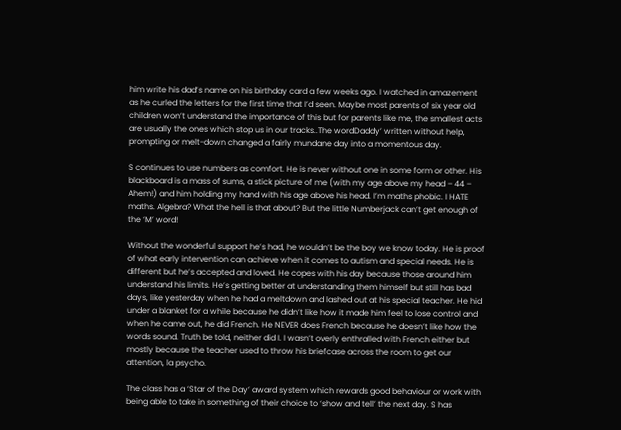him write his dad’s name on his birthday card a few weeks ago. I watched in amazement as he curled the letters for the first time that I’d seen. Maybe most parents of six year old children won’t understand the importance of this but for parents like me, the smallest acts are usually the ones which stop us in our tracks..The wordDaddy’ written without help, prompting or melt-down changed a fairly mundane day into a momentous day.

S continues to use numbers as comfort. He is never without one in some form or other. His blackboard is a mass of sums, a stick picture of me (with my age above my head – 44 – Ahem!) and him holding my hand with his age above his head. I’m maths phobic. I HATE maths. Algebra? What the hell is that about? But the little Numberjack can’t get enough of the ‘M’ word!

Without the wonderful support he’s had, he wouldn’t be the boy we know today. He is proof of what early intervention can achieve when it comes to autism and special needs. He is different but he’s accepted and loved. He copes with his day because those around him understand his limits. He’s getting better at understanding them himself but still has bad days, like yesterday when he had a meltdown and lashed out at his special teacher. He hid under a blanket for a while because he didn’t like how it made him feel to lose control and when he came out, he did French. He NEVER does French because he doesn’t like how the words sound. Truth be told, neither did I. I wasn’t overly enthralled with French either but mostly because the teacher used to throw his briefcase across the room to get our attention, la psycho.

The class has a ‘Star of the Day’ award system which rewards good behaviour or work with being able to take in something of their choice to ‘show and tell’ the next day. S has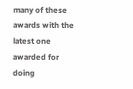many of these awards with the latest one awarded for doing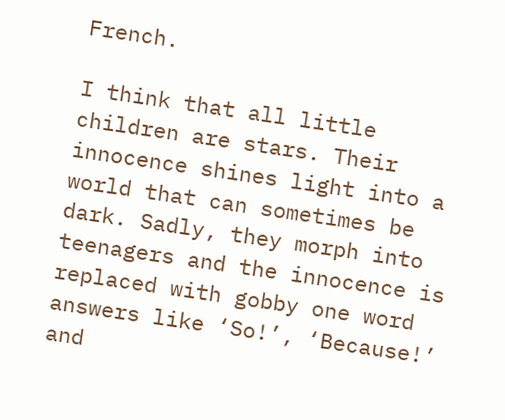French.

I think that all little children are stars. Their innocence shines light into a world that can sometimes be dark. Sadly, they morph into teenagers and the innocence is replaced with gobby one word answers like ‘So!’, ‘Because!’ and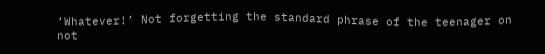‘Whatever!’ Not forgetting the standard phrase of the teenager on not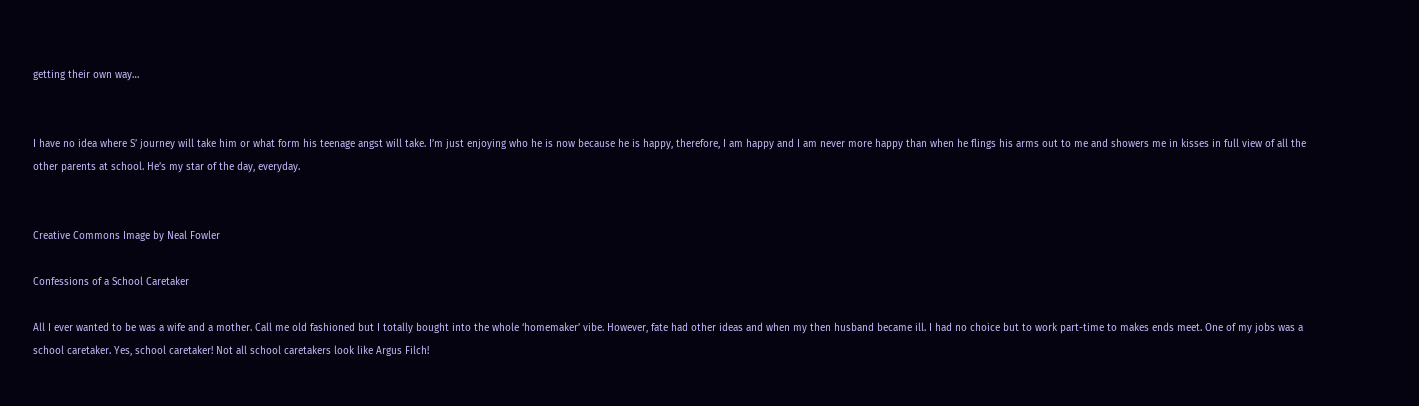getting their own way…


I have no idea where S’ journey will take him or what form his teenage angst will take. I’m just enjoying who he is now because he is happy, therefore, I am happy and I am never more happy than when he flings his arms out to me and showers me in kisses in full view of all the other parents at school. He’s my star of the day, everyday.


Creative Commons Image by Neal Fowler

Confessions of a School Caretaker

All I ever wanted to be was a wife and a mother. Call me old fashioned but I totally bought into the whole ‘homemaker’ vibe. However, fate had other ideas and when my then husband became ill. I had no choice but to work part-time to makes ends meet. One of my jobs was a school caretaker. Yes, school caretaker! Not all school caretakers look like Argus Filch!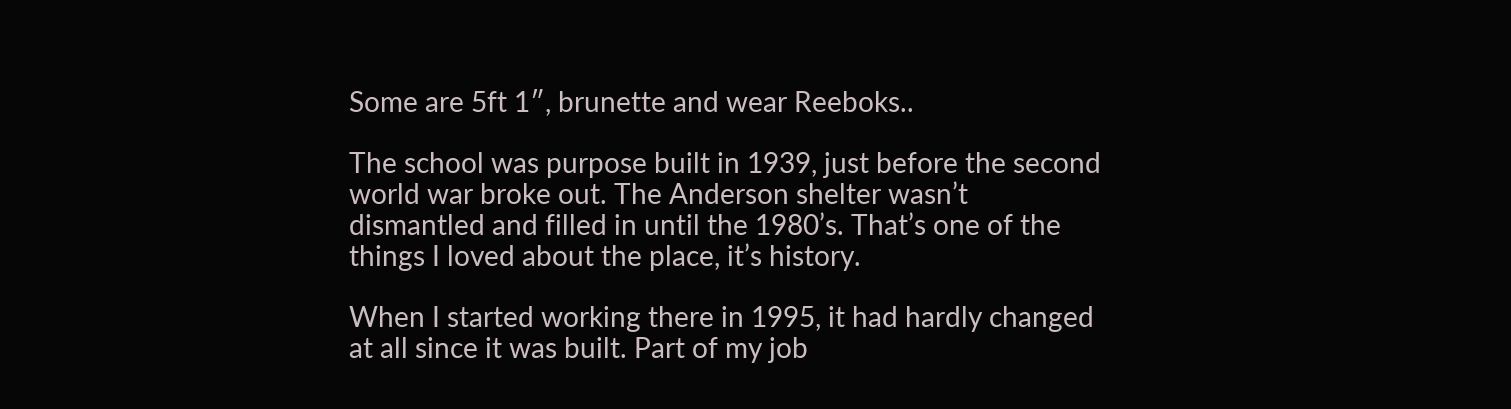Some are 5ft 1″, brunette and wear Reeboks..

The school was purpose built in 1939, just before the second world war broke out. The Anderson shelter wasn’t dismantled and filled in until the 1980’s. That’s one of the things I loved about the place, it’s history.

When I started working there in 1995, it had hardly changed at all since it was built. Part of my job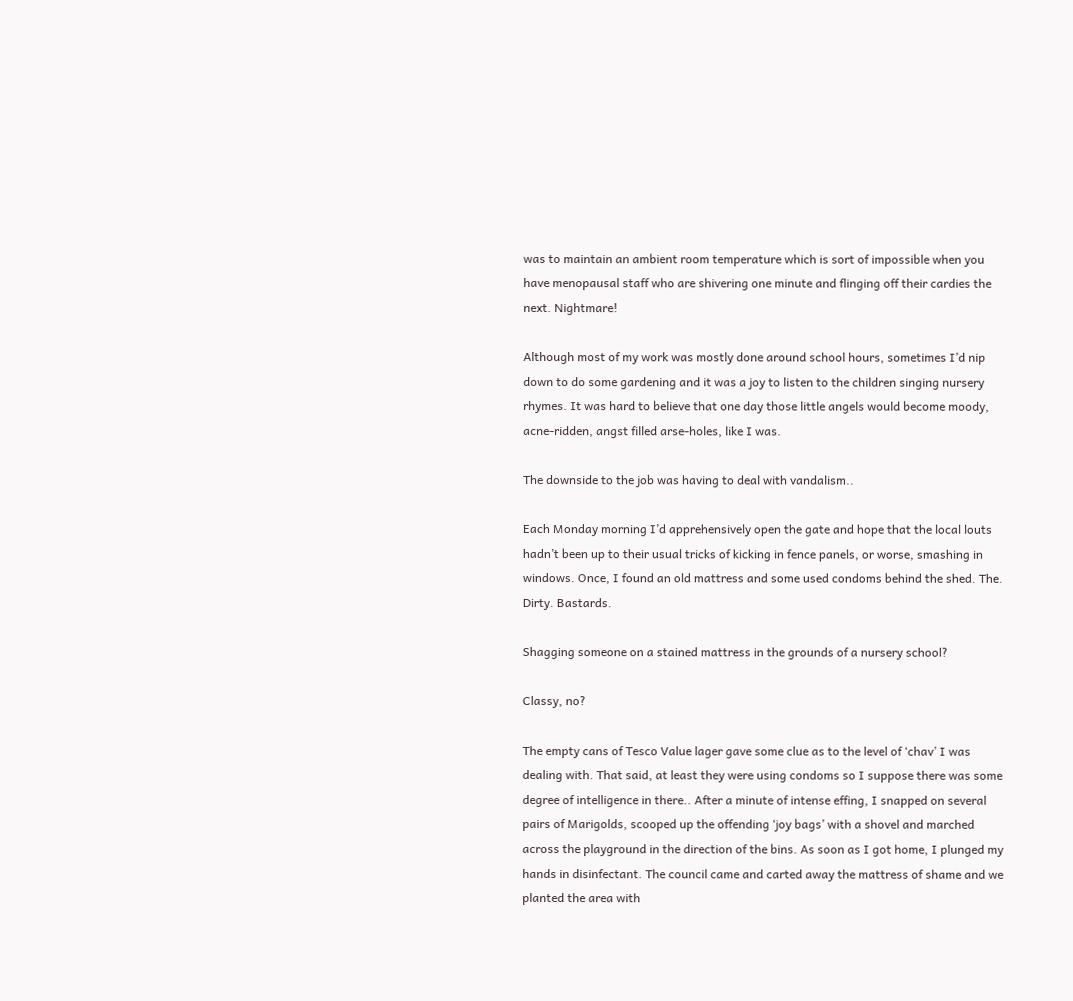was to maintain an ambient room temperature which is sort of impossible when you have menopausal staff who are shivering one minute and flinging off their cardies the next. Nightmare!

Although most of my work was mostly done around school hours, sometimes I’d nip down to do some gardening and it was a joy to listen to the children singing nursery rhymes. It was hard to believe that one day those little angels would become moody, acne-ridden, angst filled arse-holes, like I was.

The downside to the job was having to deal with vandalism..

Each Monday morning I’d apprehensively open the gate and hope that the local louts hadn’t been up to their usual tricks of kicking in fence panels, or worse, smashing in windows. Once, I found an old mattress and some used condoms behind the shed. The. Dirty. Bastards.

Shagging someone on a stained mattress in the grounds of a nursery school?

Classy, no?

The empty cans of Tesco Value lager gave some clue as to the level of ‘chav’ I was dealing with. That said, at least they were using condoms so I suppose there was some degree of intelligence in there.. After a minute of intense effing, I snapped on several pairs of Marigolds, scooped up the offending ‘joy bags’ with a shovel and marched across the playground in the direction of the bins. As soon as I got home, I plunged my hands in disinfectant. The council came and carted away the mattress of shame and we planted the area with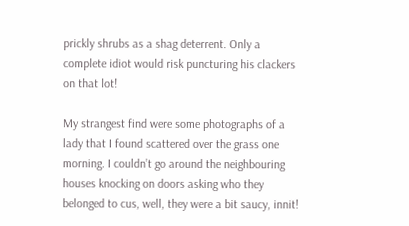prickly shrubs as a shag deterrent. Only a complete idiot would risk puncturing his clackers on that lot!

My strangest find were some photographs of a lady that I found scattered over the grass one morning. I couldn’t go around the neighbouring houses knocking on doors asking who they belonged to cus, well, they were a bit saucy, innit!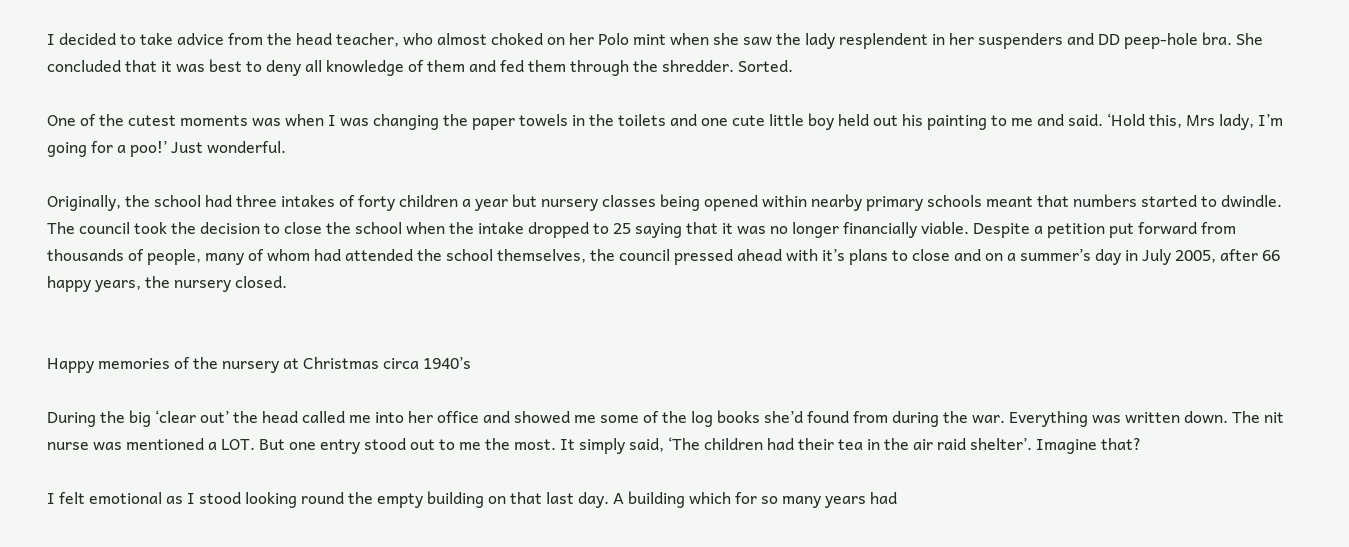I decided to take advice from the head teacher, who almost choked on her Polo mint when she saw the lady resplendent in her suspenders and DD peep-hole bra. She concluded that it was best to deny all knowledge of them and fed them through the shredder. Sorted.

One of the cutest moments was when I was changing the paper towels in the toilets and one cute little boy held out his painting to me and said. ‘Hold this, Mrs lady, I’m going for a poo!’ Just wonderful.

Originally, the school had three intakes of forty children a year but nursery classes being opened within nearby primary schools meant that numbers started to dwindle. The council took the decision to close the school when the intake dropped to 25 saying that it was no longer financially viable. Despite a petition put forward from thousands of people, many of whom had attended the school themselves, the council pressed ahead with it’s plans to close and on a summer’s day in July 2005, after 66 happy years, the nursery closed.


Happy memories of the nursery at Christmas circa 1940’s

During the big ‘clear out’ the head called me into her office and showed me some of the log books she’d found from during the war. Everything was written down. The nit nurse was mentioned a LOT. But one entry stood out to me the most. It simply said, ‘The children had their tea in the air raid shelter’. Imagine that?

I felt emotional as I stood looking round the empty building on that last day. A building which for so many years had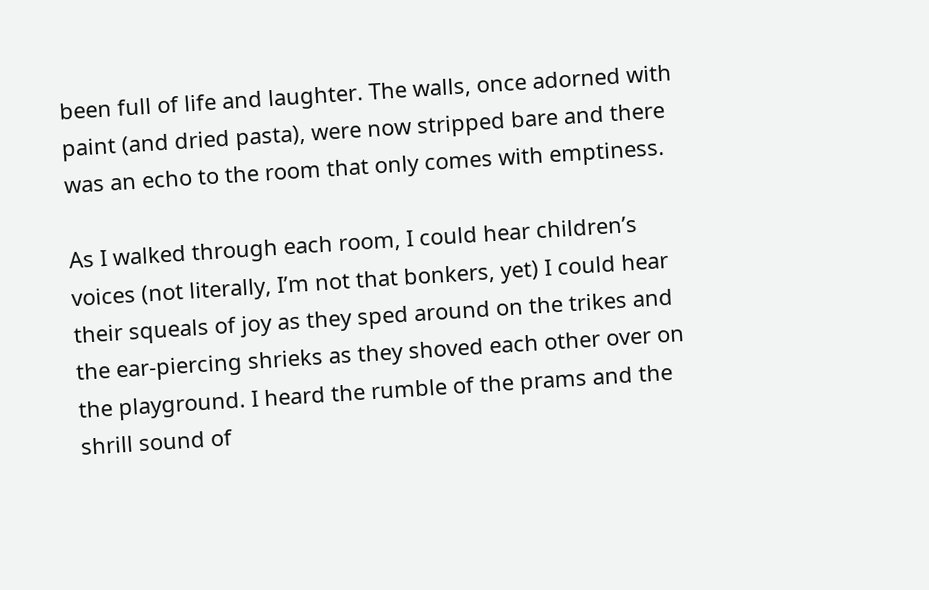been full of life and laughter. The walls, once adorned with paint (and dried pasta), were now stripped bare and there was an echo to the room that only comes with emptiness.

As I walked through each room, I could hear children’s voices (not literally, I’m not that bonkers, yet) I could hear their squeals of joy as they sped around on the trikes and the ear-piercing shrieks as they shoved each other over on the playground. I heard the rumble of the prams and the shrill sound of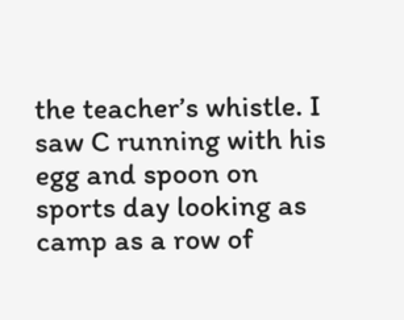the teacher’s whistle. I saw C running with his egg and spoon on sports day looking as camp as a row of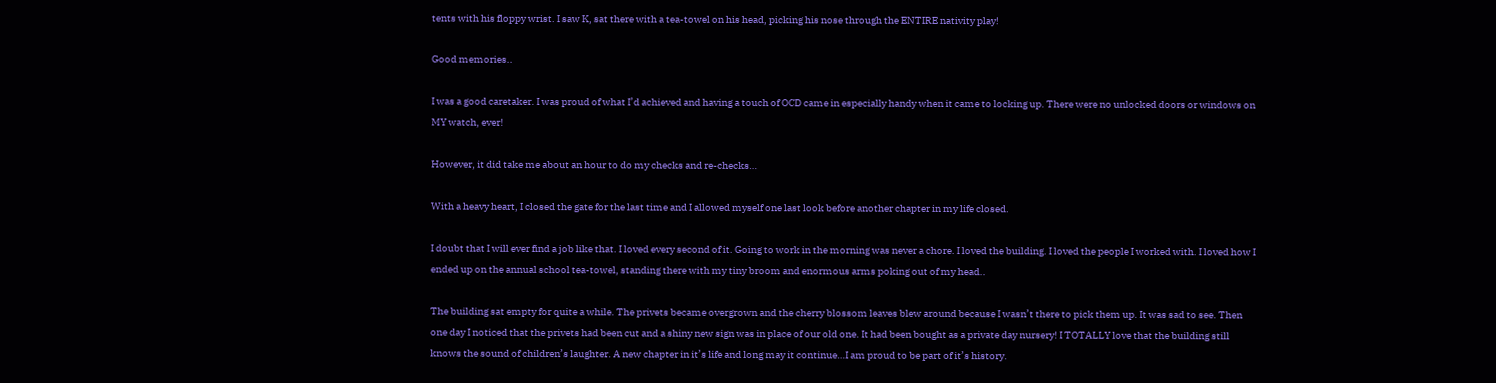tents with his floppy wrist. I saw K, sat there with a tea-towel on his head, picking his nose through the ENTIRE nativity play!

Good memories..

I was a good caretaker. I was proud of what I’d achieved and having a touch of OCD came in especially handy when it came to locking up. There were no unlocked doors or windows on MY watch, ever!

However, it did take me about an hour to do my checks and re-checks…

With a heavy heart, I closed the gate for the last time and I allowed myself one last look before another chapter in my life closed.

I doubt that I will ever find a job like that. I loved every second of it. Going to work in the morning was never a chore. I loved the building. I loved the people I worked with. I loved how I ended up on the annual school tea-towel, standing there with my tiny broom and enormous arms poking out of my head..

The building sat empty for quite a while. The privets became overgrown and the cherry blossom leaves blew around because I wasn’t there to pick them up. It was sad to see. Then one day I noticed that the privets had been cut and a shiny new sign was in place of our old one. It had been bought as a private day nursery! I TOTALLY love that the building still knows the sound of children’s laughter. A new chapter in it’s life and long may it continue…I am proud to be part of it’s history.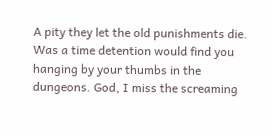A pity they let the old punishments die. Was a time detention would find you hanging by your thumbs in the dungeons. God, I miss the screaming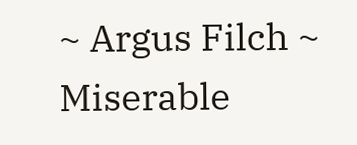~ Argus Filch ~ Miserable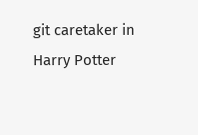git caretaker in Harry Potter